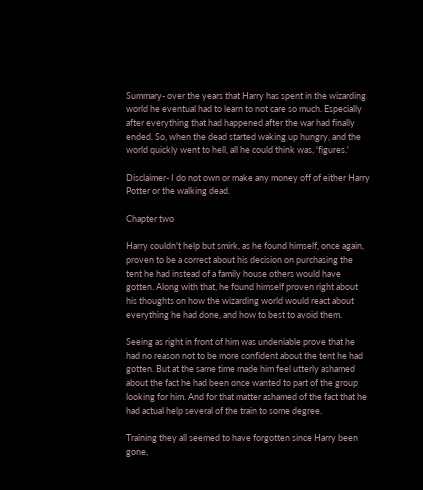Summary- over the years that Harry has spent in the wizarding world he eventual had to learn to not care so much. Especially after everything that had happened after the war had finally ended. So, when the dead started waking up hungry, and the world quickly went to hell, all he could think was, 'figures.'

Disclaimer- I do not own or make any money off of either Harry Potter or the walking dead.

Chapter two

Harry couldn't help but smirk, as he found himself, once again, proven to be a correct about his decision on purchasing the tent he had instead of a family house others would have gotten. Along with that, he found himself proven right about his thoughts on how the wizarding world would react about everything he had done, and how to best to avoid them.

Seeing as right in front of him was undeniable prove that he had no reason not to be more confident about the tent he had gotten. But at the same time made him feel utterly ashamed about the fact he had been once wanted to part of the group looking for him. And for that matter ashamed of the fact that he had actual help several of the train to some degree.

Training they all seemed to have forgotten since Harry been gone,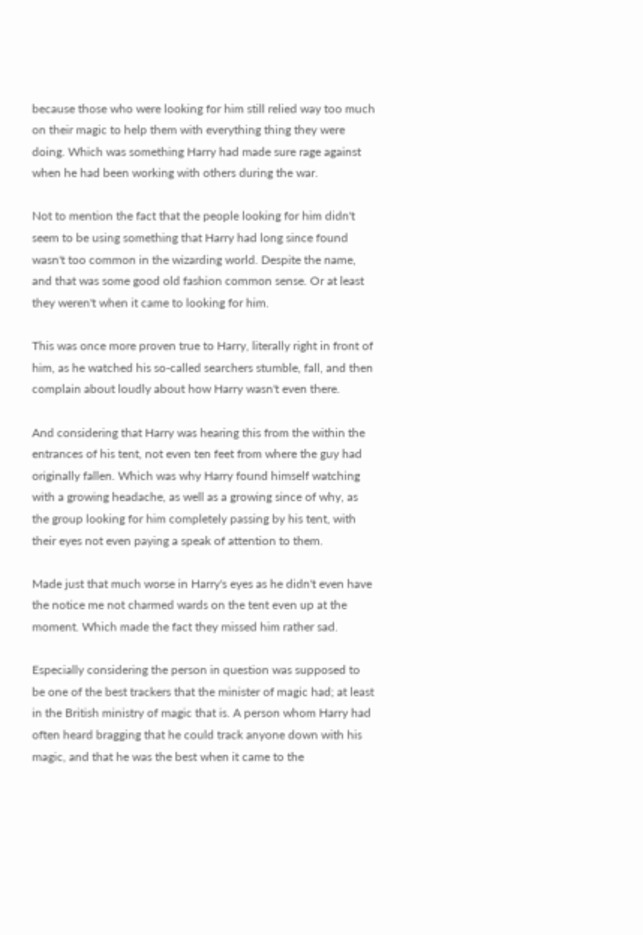because those who were looking for him still relied way too much on their magic to help them with everything thing they were doing. Which was something Harry had made sure rage against when he had been working with others during the war.

Not to mention the fact that the people looking for him didn't seem to be using something that Harry had long since found wasn't too common in the wizarding world. Despite the name, and that was some good old fashion common sense. Or at least they weren't when it came to looking for him.

This was once more proven true to Harry, literally right in front of him, as he watched his so-called searchers stumble, fall, and then complain about loudly about how Harry wasn't even there.

And considering that Harry was hearing this from the within the entrances of his tent, not even ten feet from where the guy had originally fallen. Which was why Harry found himself watching with a growing headache, as well as a growing since of why, as the group looking for him completely passing by his tent, with their eyes not even paying a speak of attention to them.

Made just that much worse in Harry's eyes as he didn't even have the notice me not charmed wards on the tent even up at the moment. Which made the fact they missed him rather sad.

Especially considering the person in question was supposed to be one of the best trackers that the minister of magic had; at least in the British ministry of magic that is. A person whom Harry had often heard bragging that he could track anyone down with his magic, and that he was the best when it came to the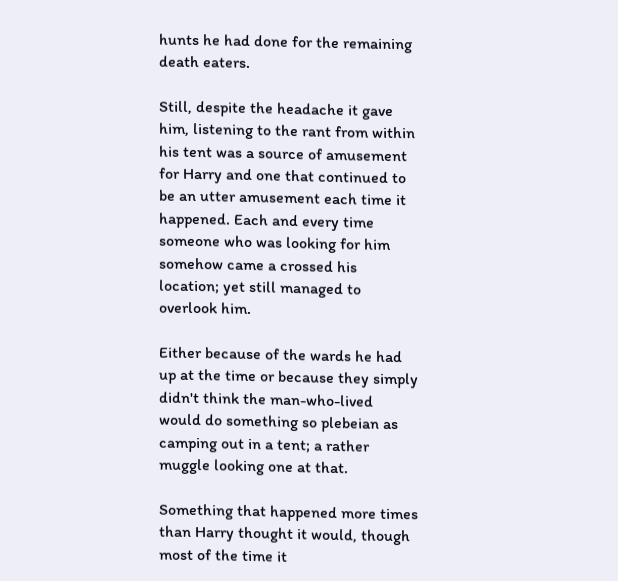hunts he had done for the remaining death eaters.

Still, despite the headache it gave him, listening to the rant from within his tent was a source of amusement for Harry and one that continued to be an utter amusement each time it happened. Each and every time someone who was looking for him somehow came a crossed his location; yet still managed to overlook him.

Either because of the wards he had up at the time or because they simply didn't think the man-who-lived would do something so plebeian as camping out in a tent; a rather muggle looking one at that.

Something that happened more times than Harry thought it would, though most of the time it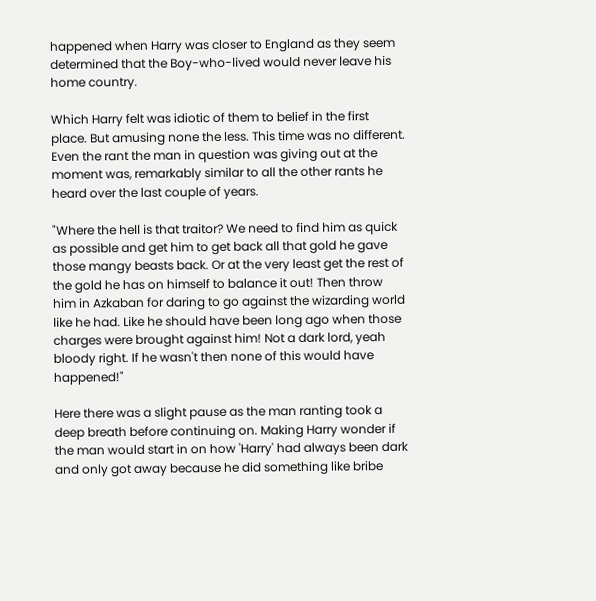happened when Harry was closer to England as they seem determined that the Boy-who-lived would never leave his home country.

Which Harry felt was idiotic of them to belief in the first place. But amusing none the less. This time was no different. Even the rant the man in question was giving out at the moment was, remarkably similar to all the other rants he heard over the last couple of years.

"Where the hell is that traitor? We need to find him as quick as possible and get him to get back all that gold he gave those mangy beasts back. Or at the very least get the rest of the gold he has on himself to balance it out! Then throw him in Azkaban for daring to go against the wizarding world like he had. Like he should have been long ago when those charges were brought against him! Not a dark lord, yeah bloody right. If he wasn't then none of this would have happened!"

Here there was a slight pause as the man ranting took a deep breath before continuing on. Making Harry wonder if the man would start in on how 'Harry' had always been dark and only got away because he did something like bribe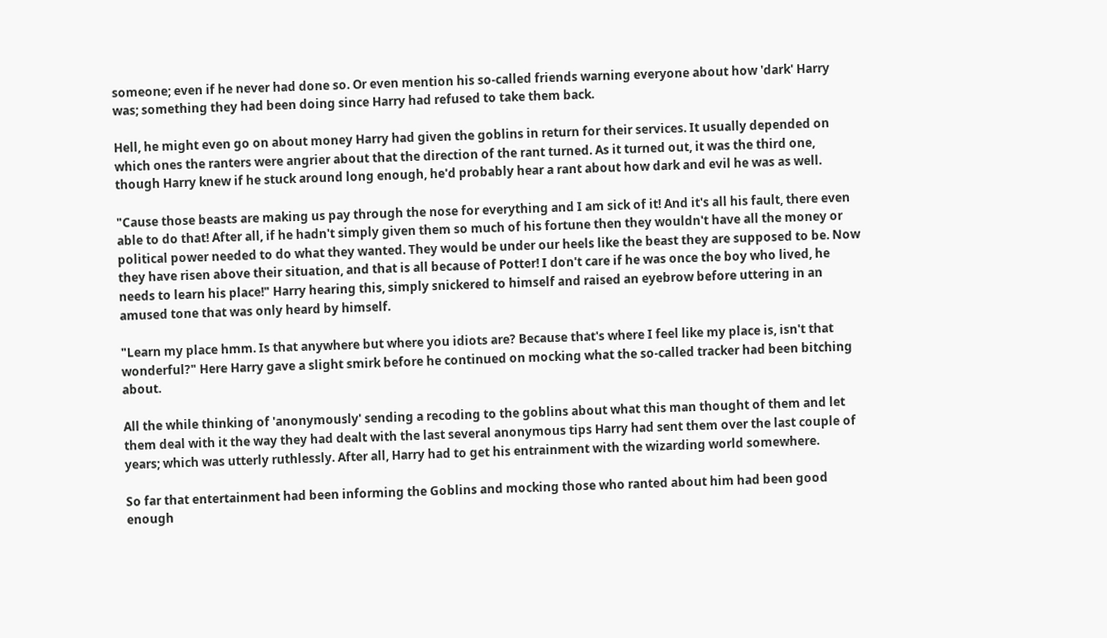someone; even if he never had done so. Or even mention his so-called friends warning everyone about how 'dark' Harry was; something they had been doing since Harry had refused to take them back.

Hell, he might even go on about money Harry had given the goblins in return for their services. It usually depended on which ones the ranters were angrier about that the direction of the rant turned. As it turned out, it was the third one, though Harry knew if he stuck around long enough, he'd probably hear a rant about how dark and evil he was as well.

"Cause those beasts are making us pay through the nose for everything and I am sick of it! And it's all his fault, there even able to do that! After all, if he hadn't simply given them so much of his fortune then they wouldn't have all the money or political power needed to do what they wanted. They would be under our heels like the beast they are supposed to be. Now they have risen above their situation, and that is all because of Potter! I don't care if he was once the boy who lived, he needs to learn his place!" Harry hearing this, simply snickered to himself and raised an eyebrow before uttering in an amused tone that was only heard by himself.

"Learn my place hmm. Is that anywhere but where you idiots are? Because that's where I feel like my place is, isn't that wonderful?" Here Harry gave a slight smirk before he continued on mocking what the so-called tracker had been bitching about.

All the while thinking of 'anonymously' sending a recoding to the goblins about what this man thought of them and let them deal with it the way they had dealt with the last several anonymous tips Harry had sent them over the last couple of years; which was utterly ruthlessly. After all, Harry had to get his entrainment with the wizarding world somewhere.

So far that entertainment had been informing the Goblins and mocking those who ranted about him had been good enough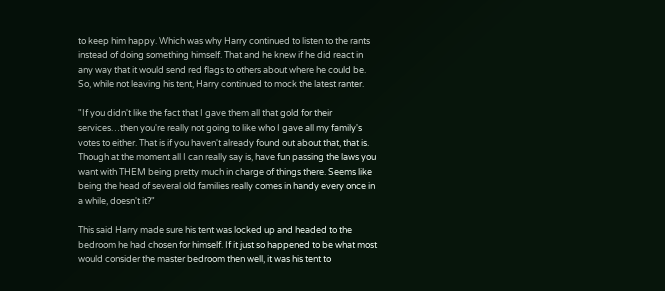to keep him happy. Which was why Harry continued to listen to the rants instead of doing something himself. That and he knew if he did react in any way that it would send red flags to others about where he could be. So, while not leaving his tent, Harry continued to mock the latest ranter.

"If you didn't like the fact that I gave them all that gold for their services…then you're really not going to like who I gave all my family's votes to either. That is if you haven't already found out about that, that is. Though at the moment all I can really say is, have fun passing the laws you want with THEM being pretty much in charge of things there. Seems like being the head of several old families really comes in handy every once in a while, doesn't it?"

This said Harry made sure his tent was locked up and headed to the bedroom he had chosen for himself. If it just so happened to be what most would consider the master bedroom then well, it was his tent to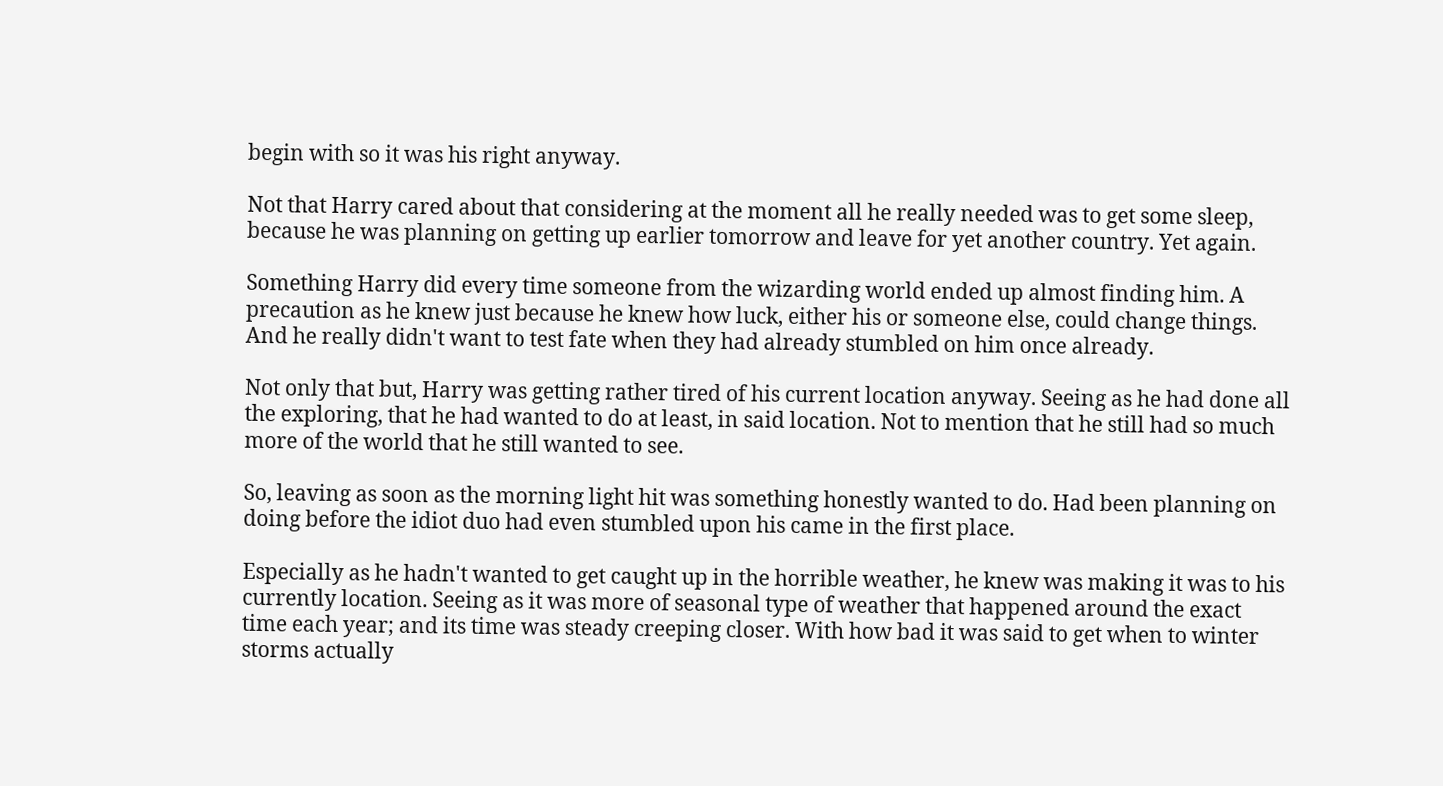begin with so it was his right anyway.

Not that Harry cared about that considering at the moment all he really needed was to get some sleep, because he was planning on getting up earlier tomorrow and leave for yet another country. Yet again.

Something Harry did every time someone from the wizarding world ended up almost finding him. A precaution as he knew just because he knew how luck, either his or someone else, could change things. And he really didn't want to test fate when they had already stumbled on him once already.

Not only that but, Harry was getting rather tired of his current location anyway. Seeing as he had done all the exploring, that he had wanted to do at least, in said location. Not to mention that he still had so much more of the world that he still wanted to see.

So, leaving as soon as the morning light hit was something honestly wanted to do. Had been planning on doing before the idiot duo had even stumbled upon his came in the first place.

Especially as he hadn't wanted to get caught up in the horrible weather, he knew was making it was to his currently location. Seeing as it was more of seasonal type of weather that happened around the exact time each year; and its time was steady creeping closer. With how bad it was said to get when to winter storms actually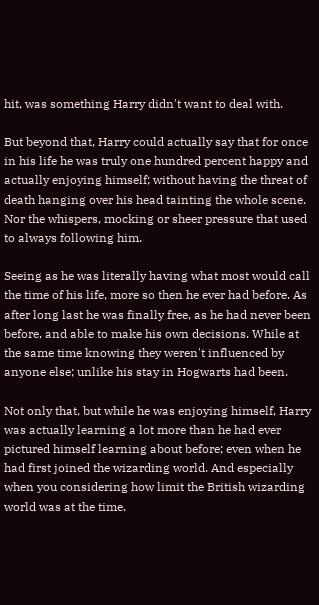hit, was something Harry didn't want to deal with.

But beyond that, Harry could actually say that for once in his life he was truly one hundred percent happy and actually enjoying himself; without having the threat of death hanging over his head tainting the whole scene. Nor the whispers, mocking or sheer pressure that used to always following him.

Seeing as he was literally having what most would call the time of his life, more so then he ever had before. As after long last he was finally free, as he had never been before, and able to make his own decisions. While at the same time knowing they weren't influenced by anyone else; unlike his stay in Hogwarts had been.

Not only that, but while he was enjoying himself, Harry was actually learning a lot more than he had ever pictured himself learning about before; even when he had first joined the wizarding world. And especially when you considering how limit the British wizarding world was at the time.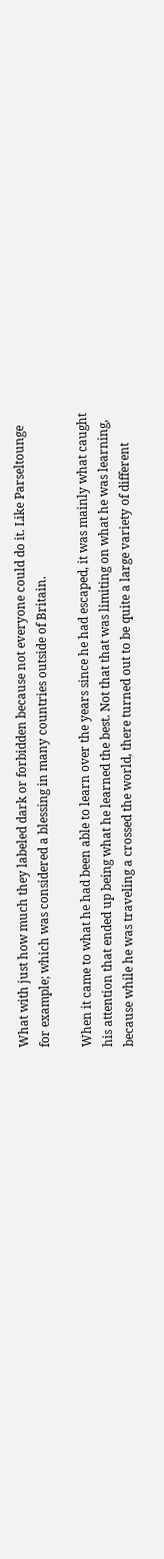What with just how much they labeled dark or forbidden because not everyone could do it. Like Parseltounge for example; which was considered a blessing in many countries outside of Britain.

When it came to what he had been able to learn over the years since he had escaped, it was mainly what caught his attention that ended up being what he learned the best. Not that that was limiting on what he was learning, because while he was traveling a crossed the world, there turned out to be quite a large variety of different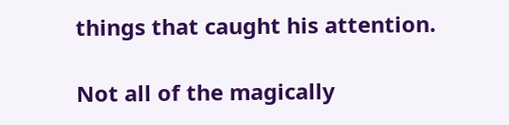things that caught his attention.

Not all of the magically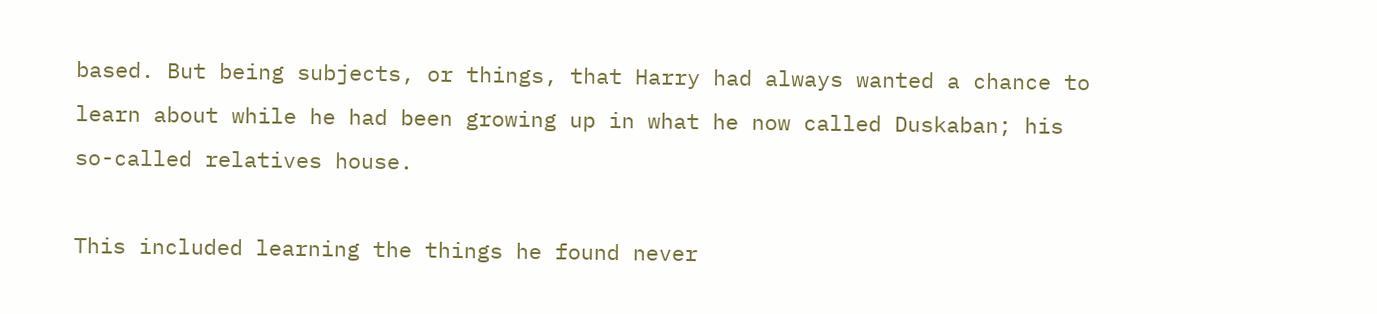based. But being subjects, or things, that Harry had always wanted a chance to learn about while he had been growing up in what he now called Duskaban; his so-called relatives house.

This included learning the things he found never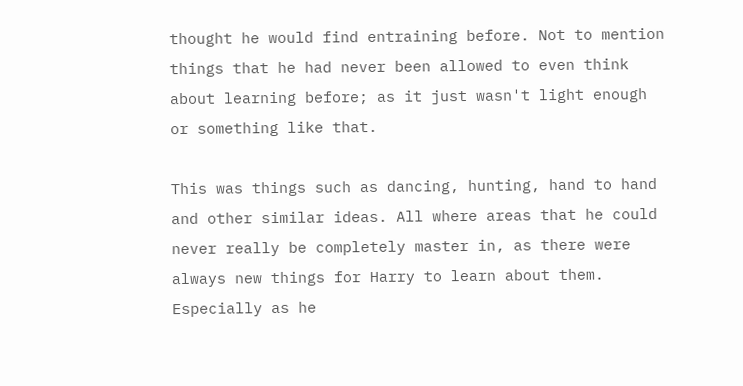thought he would find entraining before. Not to mention things that he had never been allowed to even think about learning before; as it just wasn't light enough or something like that.

This was things such as dancing, hunting, hand to hand and other similar ideas. All where areas that he could never really be completely master in, as there were always new things for Harry to learn about them. Especially as he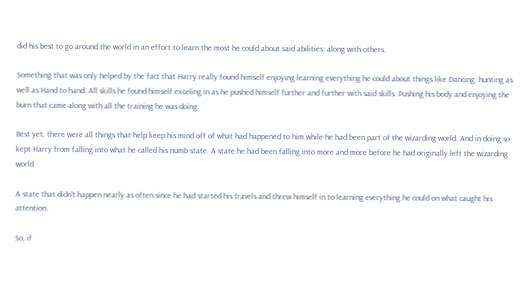did his best to go around the world in an effort to learn the most he could about said abilities; along with others.

Something that was only helped by the fact that Harry really found himself enjoying learning everything he could about things like Dancing, hunting as well as Hand to hand. All skills he found himself exceling in as he pushed himself further and further with said skills. Pushing his body and enjoying the burn that came along with all the training he was doing.

Best yet, there were all things that help keep his mind off of what had happened to him while he had been part of the wizarding world. And in doing so kept Harry from falling into what he called his numb state. A state he had been falling into more and more before he had originally left the wizarding world.

A state that didn't happen nearly as often since he had started his travels and threw himself in to learning everything he could on what caught his attention.

So, if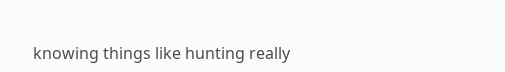knowing things like hunting really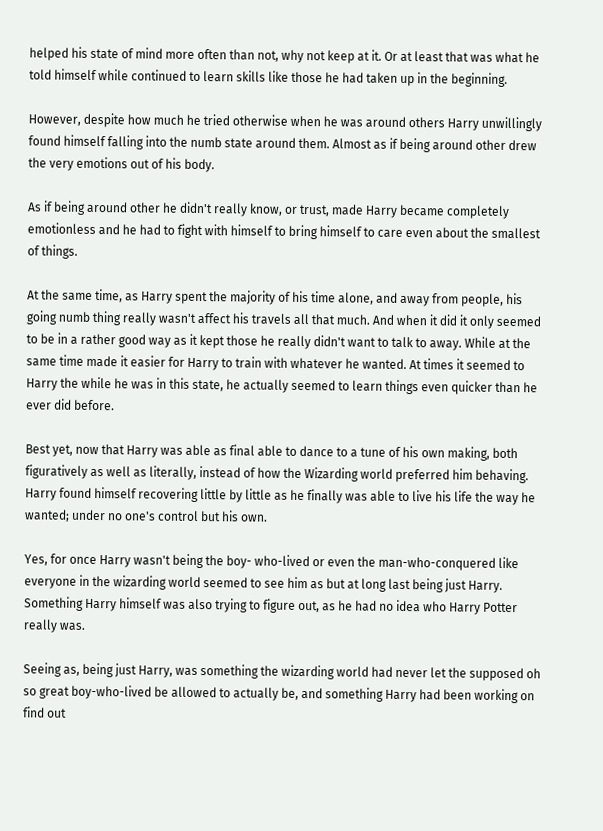helped his state of mind more often than not, why not keep at it. Or at least that was what he told himself while continued to learn skills like those he had taken up in the beginning.

However, despite how much he tried otherwise when he was around others Harry unwillingly found himself falling into the numb state around them. Almost as if being around other drew the very emotions out of his body.

As if being around other he didn't really know, or trust, made Harry became completely emotionless and he had to fight with himself to bring himself to care even about the smallest of things.

At the same time, as Harry spent the majority of his time alone, and away from people, his going numb thing really wasn't affect his travels all that much. And when it did it only seemed to be in a rather good way as it kept those he really didn't want to talk to away. While at the same time made it easier for Harry to train with whatever he wanted. At times it seemed to Harry the while he was in this state, he actually seemed to learn things even quicker than he ever did before.

Best yet, now that Harry was able as final able to dance to a tune of his own making, both figuratively as well as literally, instead of how the Wizarding world preferred him behaving. Harry found himself recovering little by little as he finally was able to live his life the way he wanted; under no one's control but his own.

Yes, for once Harry wasn't being the boy- who-lived or even the man-who-conquered like everyone in the wizarding world seemed to see him as but at long last being just Harry. Something Harry himself was also trying to figure out, as he had no idea who Harry Potter really was.

Seeing as, being just Harry, was something the wizarding world had never let the supposed oh so great boy-who-lived be allowed to actually be, and something Harry had been working on find out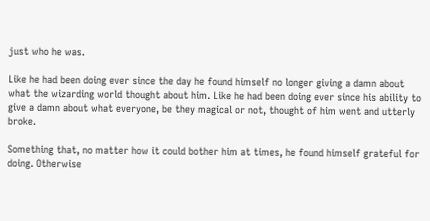just who he was.

Like he had been doing ever since the day he found himself no longer giving a damn about what the wizarding world thought about him. Like he had been doing ever since his ability to give a damn about what everyone, be they magical or not, thought of him went and utterly broke.

Something that, no matter how it could bother him at times, he found himself grateful for doing. Otherwise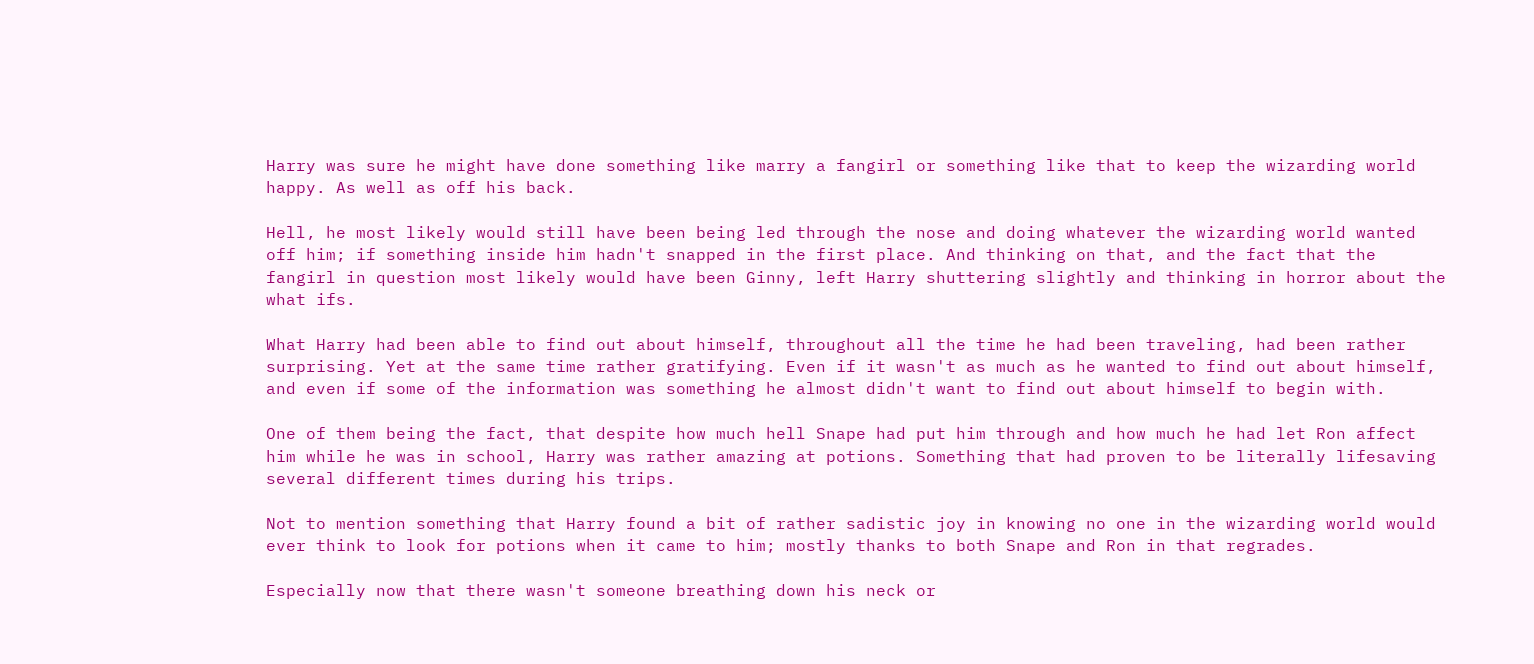Harry was sure he might have done something like marry a fangirl or something like that to keep the wizarding world happy. As well as off his back.

Hell, he most likely would still have been being led through the nose and doing whatever the wizarding world wanted off him; if something inside him hadn't snapped in the first place. And thinking on that, and the fact that the fangirl in question most likely would have been Ginny, left Harry shuttering slightly and thinking in horror about the what ifs.

What Harry had been able to find out about himself, throughout all the time he had been traveling, had been rather surprising. Yet at the same time rather gratifying. Even if it wasn't as much as he wanted to find out about himself, and even if some of the information was something he almost didn't want to find out about himself to begin with.

One of them being the fact, that despite how much hell Snape had put him through and how much he had let Ron affect him while he was in school, Harry was rather amazing at potions. Something that had proven to be literally lifesaving several different times during his trips.

Not to mention something that Harry found a bit of rather sadistic joy in knowing no one in the wizarding world would ever think to look for potions when it came to him; mostly thanks to both Snape and Ron in that regrades.

Especially now that there wasn't someone breathing down his neck or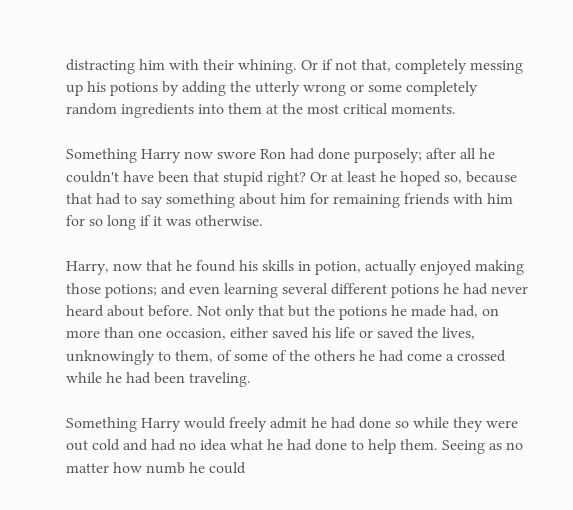distracting him with their whining. Or if not that, completely messing up his potions by adding the utterly wrong or some completely random ingredients into them at the most critical moments.

Something Harry now swore Ron had done purposely; after all he couldn't have been that stupid right? Or at least he hoped so, because that had to say something about him for remaining friends with him for so long if it was otherwise.

Harry, now that he found his skills in potion, actually enjoyed making those potions; and even learning several different potions he had never heard about before. Not only that but the potions he made had, on more than one occasion, either saved his life or saved the lives, unknowingly to them, of some of the others he had come a crossed while he had been traveling.

Something Harry would freely admit he had done so while they were out cold and had no idea what he had done to help them. Seeing as no matter how numb he could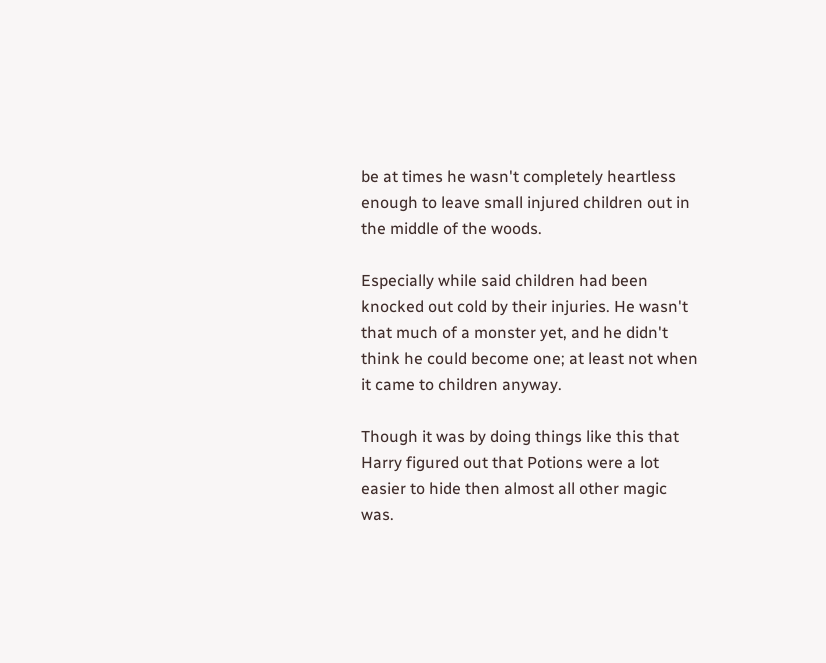be at times he wasn't completely heartless enough to leave small injured children out in the middle of the woods.

Especially while said children had been knocked out cold by their injuries. He wasn't that much of a monster yet, and he didn't think he could become one; at least not when it came to children anyway.

Though it was by doing things like this that Harry figured out that Potions were a lot easier to hide then almost all other magic was.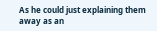As he could just explaining them away as an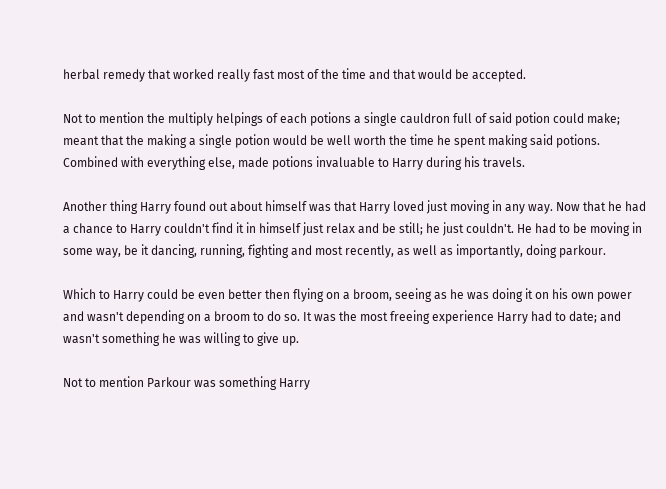herbal remedy that worked really fast most of the time and that would be accepted.

Not to mention the multiply helpings of each potions a single cauldron full of said potion could make; meant that the making a single potion would be well worth the time he spent making said potions. Combined with everything else, made potions invaluable to Harry during his travels.

Another thing Harry found out about himself was that Harry loved just moving in any way. Now that he had a chance to Harry couldn't find it in himself just relax and be still; he just couldn't. He had to be moving in some way, be it dancing, running, fighting and most recently, as well as importantly, doing parkour.

Which to Harry could be even better then flying on a broom, seeing as he was doing it on his own power and wasn't depending on a broom to do so. It was the most freeing experience Harry had to date; and wasn't something he was willing to give up.

Not to mention Parkour was something Harry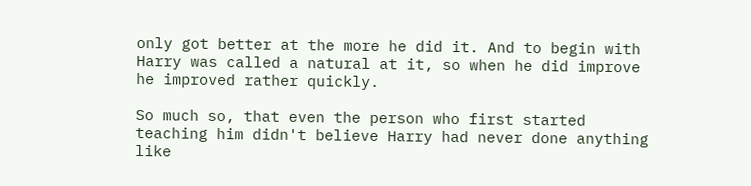only got better at the more he did it. And to begin with Harry was called a natural at it, so when he did improve he improved rather quickly.

So much so, that even the person who first started teaching him didn't believe Harry had never done anything like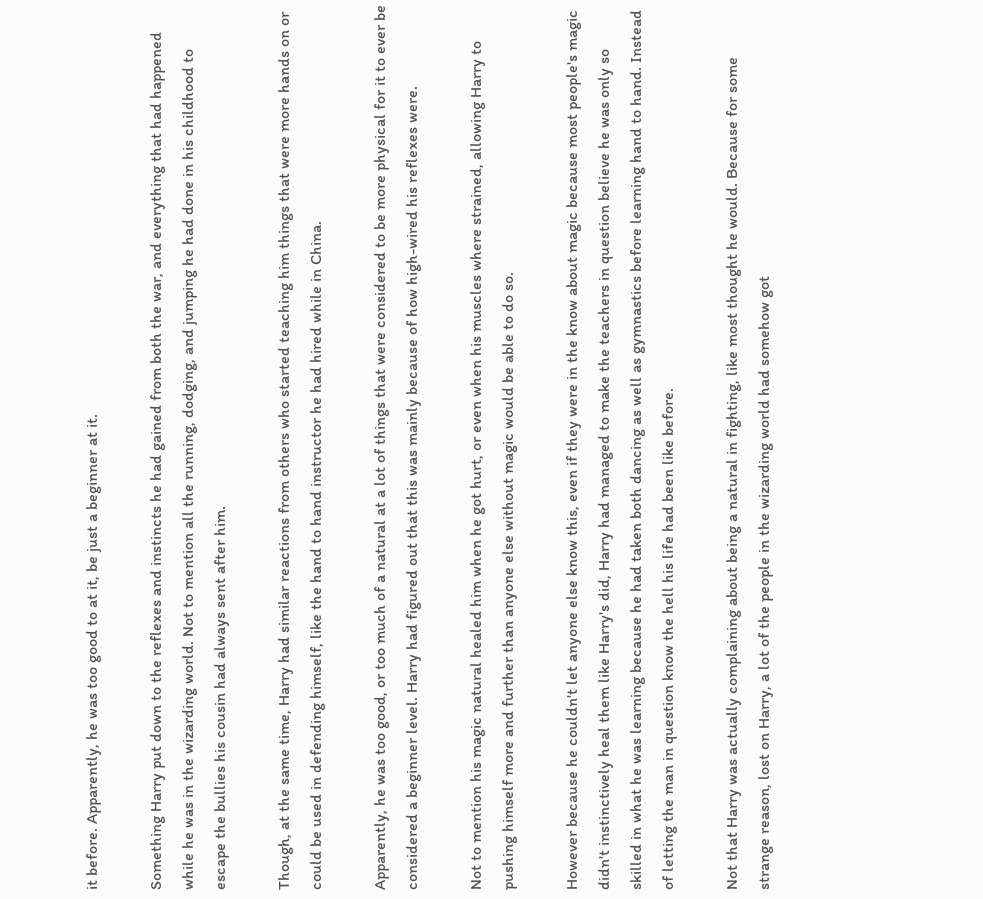it before. Apparently, he was too good to at it, be just a beginner at it.

Something Harry put down to the reflexes and instincts he had gained from both the war, and everything that had happened while he was in the wizarding world. Not to mention all the running, dodging, and jumping he had done in his childhood to escape the bullies his cousin had always sent after him.

Though, at the same time, Harry had similar reactions from others who started teaching him things that were more hands on or could be used in defending himself, like the hand to hand instructor he had hired while in China.

Apparently, he was too good, or too much of a natural at a lot of things that were considered to be more physical for it to ever be considered a beginner level. Harry had figured out that this was mainly because of how high-wired his reflexes were.

Not to mention his magic natural healed him when he got hurt, or even when his muscles where strained, allowing Harry to pushing himself more and further than anyone else without magic would be able to do so.

However because he couldn't let anyone else know this, even if they were in the know about magic because most people's magic didn't instinctively heal them like Harry's did, Harry had managed to make the teachers in question believe he was only so skilled in what he was learning because he had taken both dancing as well as gymnastics before learning hand to hand. Instead of letting the man in question know the hell his life had been like before.

Not that Harry was actually complaining about being a natural in fighting, like most thought he would. Because for some strange reason, lost on Harry, a lot of the people in the wizarding world had somehow got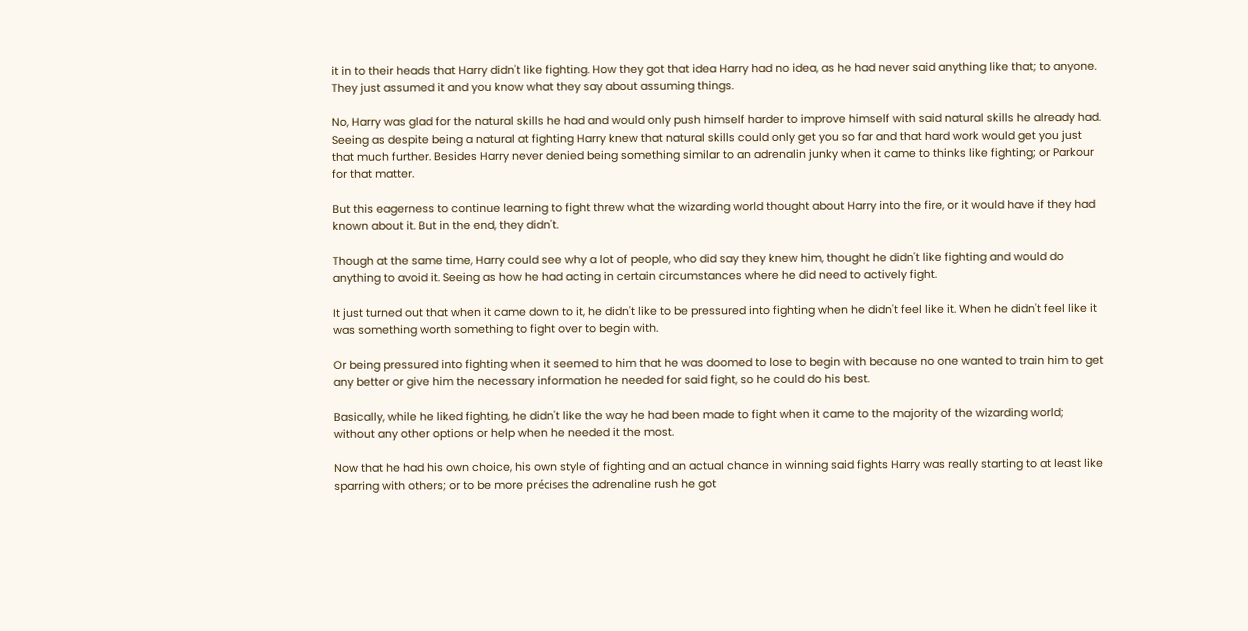it in to their heads that Harry didn't like fighting. How they got that idea Harry had no idea, as he had never said anything like that; to anyone. They just assumed it and you know what they say about assuming things.

No, Harry was glad for the natural skills he had and would only push himself harder to improve himself with said natural skills he already had. Seeing as despite being a natural at fighting Harry knew that natural skills could only get you so far and that hard work would get you just that much further. Besides Harry never denied being something similar to an adrenalin junky when it came to thinks like fighting; or Parkour for that matter.

But this eagerness to continue learning to fight threw what the wizarding world thought about Harry into the fire, or it would have if they had known about it. But in the end, they didn't.

Though at the same time, Harry could see why a lot of people, who did say they knew him, thought he didn't like fighting and would do anything to avoid it. Seeing as how he had acting in certain circumstances where he did need to actively fight.

It just turned out that when it came down to it, he didn't like to be pressured into fighting when he didn't feel like it. When he didn't feel like it was something worth something to fight over to begin with.

Or being pressured into fighting when it seemed to him that he was doomed to lose to begin with because no one wanted to train him to get any better or give him the necessary information he needed for said fight, so he could do his best.

Basically, while he liked fighting, he didn't like the way he had been made to fight when it came to the majority of the wizarding world; without any other options or help when he needed it the most.

Now that he had his own choice, his own style of fighting and an actual chance in winning said fights Harry was really starting to at least like sparring with others; or to be more précises the adrenaline rush he got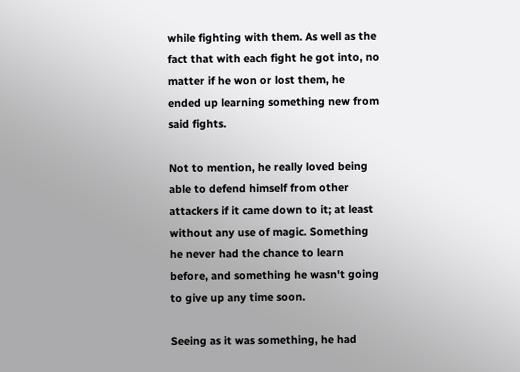while fighting with them. As well as the fact that with each fight he got into, no matter if he won or lost them, he ended up learning something new from said fights.

Not to mention, he really loved being able to defend himself from other attackers if it came down to it; at least without any use of magic. Something he never had the chance to learn before, and something he wasn't going to give up any time soon.

Seeing as it was something, he had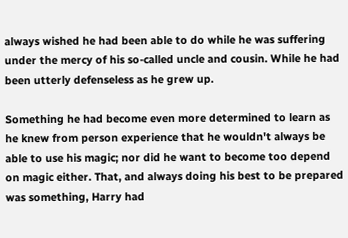always wished he had been able to do while he was suffering under the mercy of his so-called uncle and cousin. While he had been utterly defenseless as he grew up.

Something he had become even more determined to learn as he knew from person experience that he wouldn't always be able to use his magic; nor did he want to become too depend on magic either. That, and always doing his best to be prepared was something, Harry had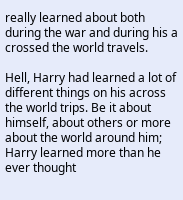really learned about both during the war and during his a crossed the world travels.

Hell, Harry had learned a lot of different things on his across the world trips. Be it about himself, about others or more about the world around him; Harry learned more than he ever thought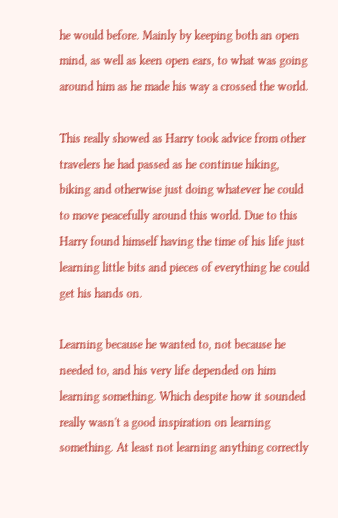he would before. Mainly by keeping both an open mind, as well as keen open ears, to what was going around him as he made his way a crossed the world.

This really showed as Harry took advice from other travelers he had passed as he continue hiking, biking and otherwise just doing whatever he could to move peacefully around this world. Due to this Harry found himself having the time of his life just learning little bits and pieces of everything he could get his hands on.

Learning because he wanted to, not because he needed to, and his very life depended on him learning something. Which despite how it sounded really wasn't a good inspiration on learning something. At least not learning anything correctly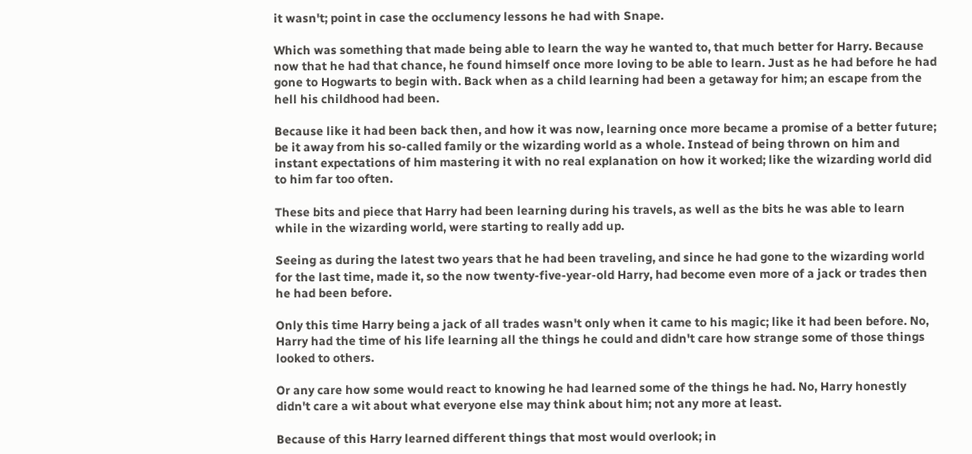it wasn't; point in case the occlumency lessons he had with Snape.

Which was something that made being able to learn the way he wanted to, that much better for Harry. Because now that he had that chance, he found himself once more loving to be able to learn. Just as he had before he had gone to Hogwarts to begin with. Back when as a child learning had been a getaway for him; an escape from the hell his childhood had been.

Because like it had been back then, and how it was now, learning once more became a promise of a better future; be it away from his so-called family or the wizarding world as a whole. Instead of being thrown on him and instant expectations of him mastering it with no real explanation on how it worked; like the wizarding world did to him far too often.

These bits and piece that Harry had been learning during his travels, as well as the bits he was able to learn while in the wizarding world, were starting to really add up.

Seeing as during the latest two years that he had been traveling, and since he had gone to the wizarding world for the last time, made it, so the now twenty-five-year-old Harry, had become even more of a jack or trades then he had been before.

Only this time Harry being a jack of all trades wasn't only when it came to his magic; like it had been before. No, Harry had the time of his life learning all the things he could and didn't care how strange some of those things looked to others.

Or any care how some would react to knowing he had learned some of the things he had. No, Harry honestly didn't care a wit about what everyone else may think about him; not any more at least.

Because of this Harry learned different things that most would overlook; in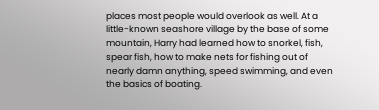places most people would overlook as well. At a little-known seashore village by the base of some mountain, Harry had learned how to snorkel, fish, spear fish, how to make nets for fishing out of nearly damn anything, speed swimming, and even the basics of boating.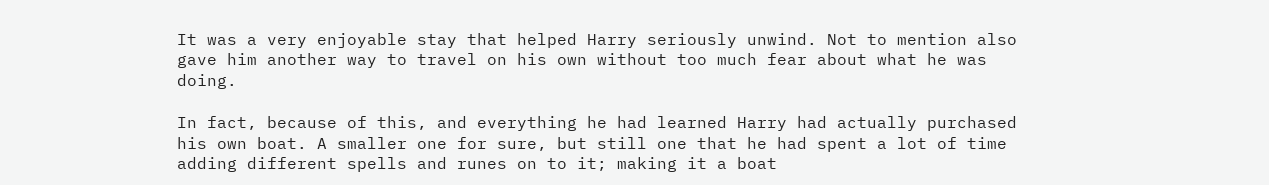It was a very enjoyable stay that helped Harry seriously unwind. Not to mention also gave him another way to travel on his own without too much fear about what he was doing.

In fact, because of this, and everything he had learned Harry had actually purchased his own boat. A smaller one for sure, but still one that he had spent a lot of time adding different spells and runes on to it; making it a boat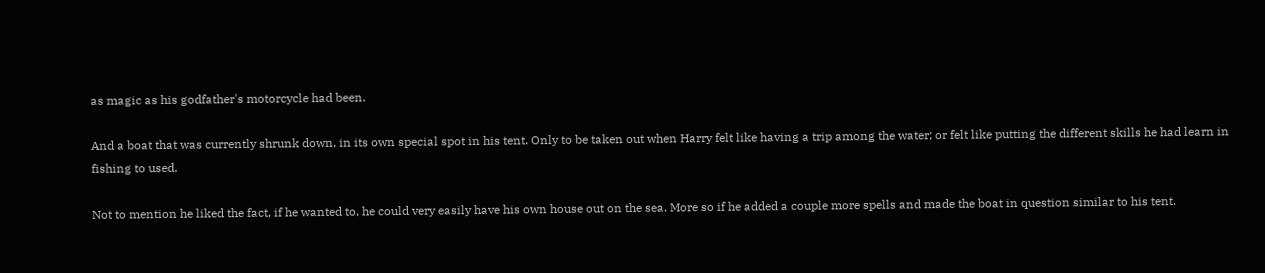as magic as his godfather's motorcycle had been.

And a boat that was currently shrunk down, in its own special spot in his tent. Only to be taken out when Harry felt like having a trip among the water; or felt like putting the different skills he had learn in fishing to used.

Not to mention he liked the fact, if he wanted to, he could very easily have his own house out on the sea. More so if he added a couple more spells and made the boat in question similar to his tent.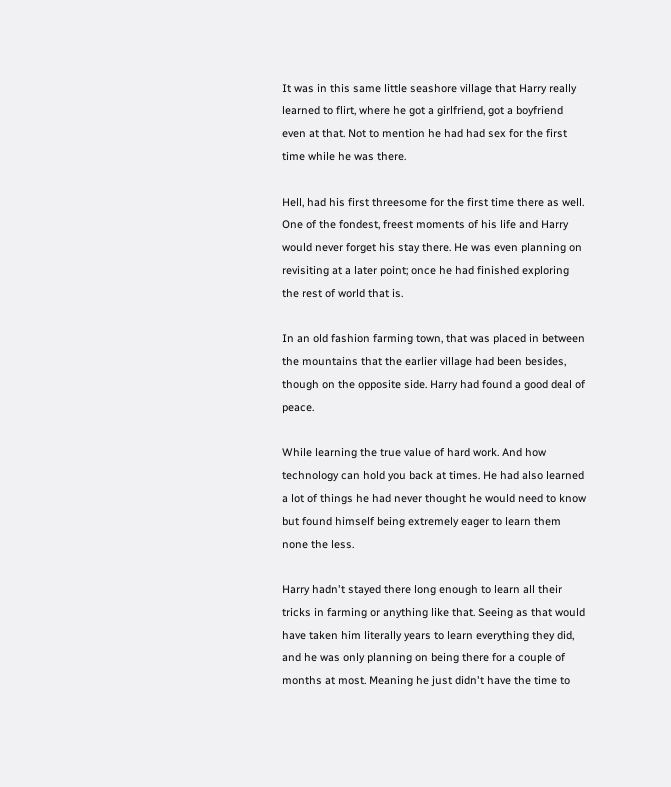It was in this same little seashore village that Harry really learned to flirt, where he got a girlfriend, got a boyfriend even at that. Not to mention he had had sex for the first time while he was there.

Hell, had his first threesome for the first time there as well. One of the fondest, freest moments of his life and Harry would never forget his stay there. He was even planning on revisiting at a later point; once he had finished exploring the rest of world that is.

In an old fashion farming town, that was placed in between the mountains that the earlier village had been besides, though on the opposite side. Harry had found a good deal of peace.

While learning the true value of hard work. And how technology can hold you back at times. He had also learned a lot of things he had never thought he would need to know but found himself being extremely eager to learn them none the less.

Harry hadn't stayed there long enough to learn all their tricks in farming or anything like that. Seeing as that would have taken him literally years to learn everything they did, and he was only planning on being there for a couple of months at most. Meaning he just didn't have the time to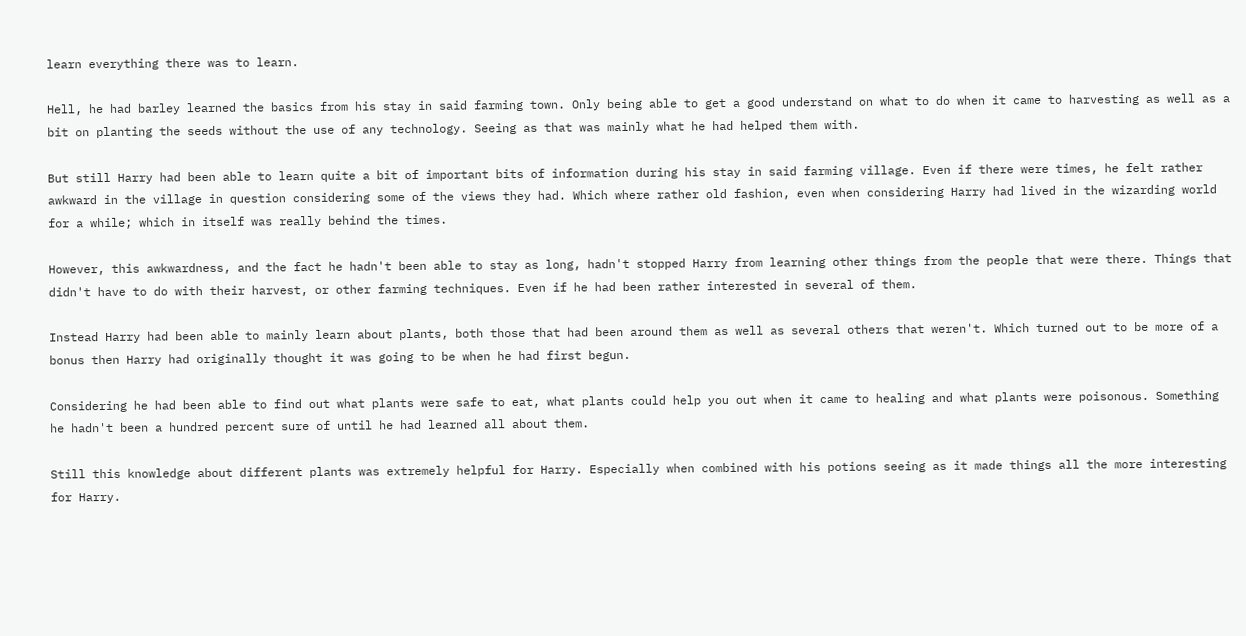learn everything there was to learn.

Hell, he had barley learned the basics from his stay in said farming town. Only being able to get a good understand on what to do when it came to harvesting as well as a bit on planting the seeds without the use of any technology. Seeing as that was mainly what he had helped them with.

But still Harry had been able to learn quite a bit of important bits of information during his stay in said farming village. Even if there were times, he felt rather awkward in the village in question considering some of the views they had. Which where rather old fashion, even when considering Harry had lived in the wizarding world for a while; which in itself was really behind the times.

However, this awkwardness, and the fact he hadn't been able to stay as long, hadn't stopped Harry from learning other things from the people that were there. Things that didn't have to do with their harvest, or other farming techniques. Even if he had been rather interested in several of them.

Instead Harry had been able to mainly learn about plants, both those that had been around them as well as several others that weren't. Which turned out to be more of a bonus then Harry had originally thought it was going to be when he had first begun.

Considering he had been able to find out what plants were safe to eat, what plants could help you out when it came to healing and what plants were poisonous. Something he hadn't been a hundred percent sure of until he had learned all about them.

Still this knowledge about different plants was extremely helpful for Harry. Especially when combined with his potions seeing as it made things all the more interesting for Harry.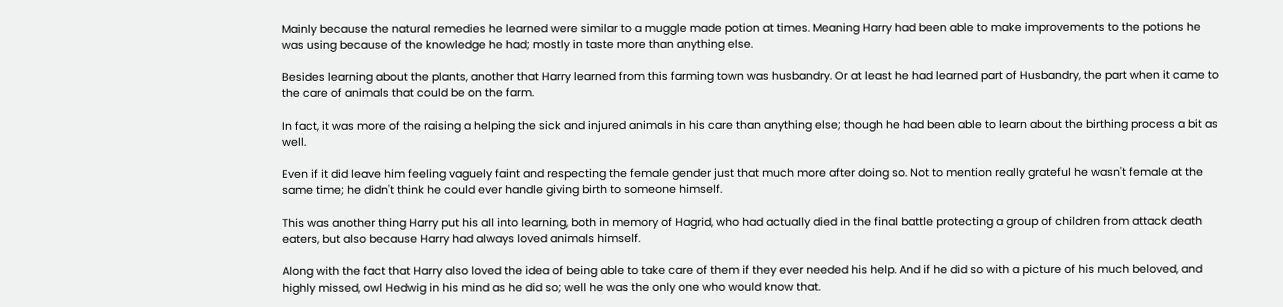Mainly because the natural remedies he learned were similar to a muggle made potion at times. Meaning Harry had been able to make improvements to the potions he was using because of the knowledge he had; mostly in taste more than anything else.

Besides learning about the plants, another that Harry learned from this farming town was husbandry. Or at least he had learned part of Husbandry, the part when it came to the care of animals that could be on the farm.

In fact, it was more of the raising a helping the sick and injured animals in his care than anything else; though he had been able to learn about the birthing process a bit as well.

Even if it did leave him feeling vaguely faint and respecting the female gender just that much more after doing so. Not to mention really grateful he wasn't female at the same time; he didn't think he could ever handle giving birth to someone himself.

This was another thing Harry put his all into learning, both in memory of Hagrid, who had actually died in the final battle protecting a group of children from attack death eaters, but also because Harry had always loved animals himself.

Along with the fact that Harry also loved the idea of being able to take care of them if they ever needed his help. And if he did so with a picture of his much beloved, and highly missed, owl Hedwig in his mind as he did so; well he was the only one who would know that.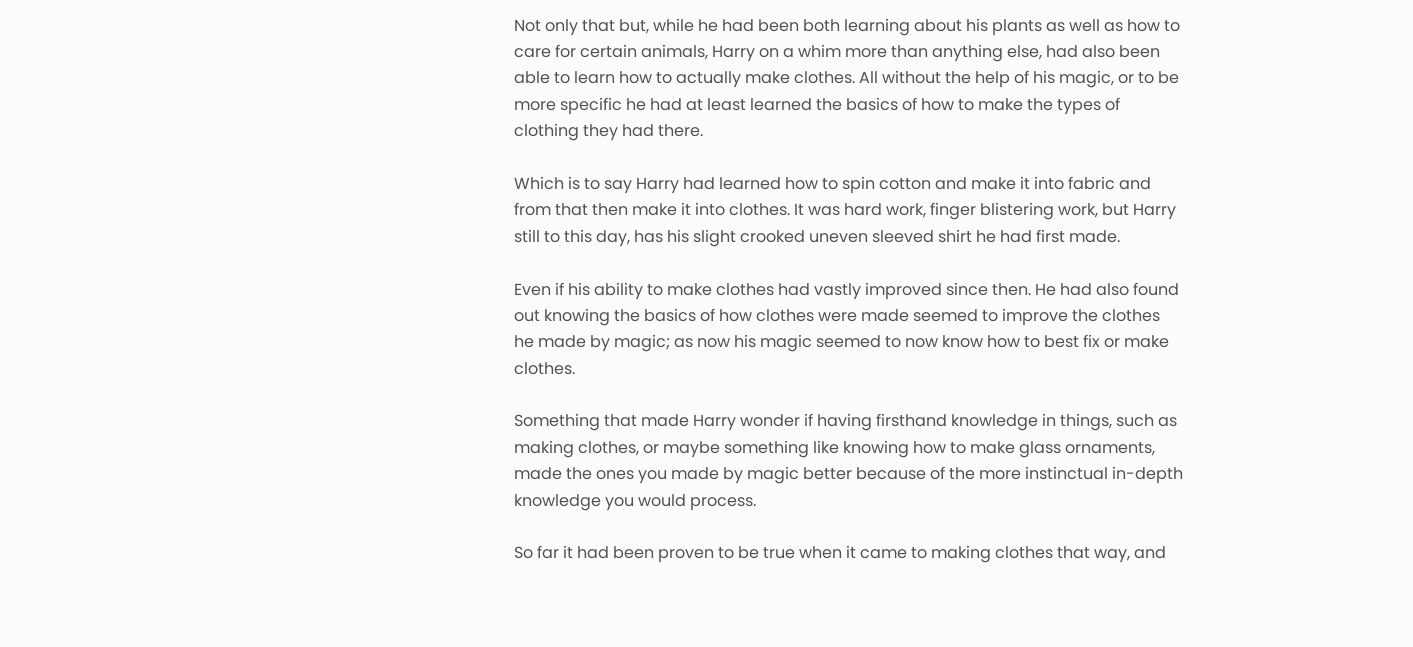Not only that but, while he had been both learning about his plants as well as how to care for certain animals, Harry on a whim more than anything else, had also been able to learn how to actually make clothes. All without the help of his magic, or to be more specific he had at least learned the basics of how to make the types of clothing they had there.

Which is to say Harry had learned how to spin cotton and make it into fabric and from that then make it into clothes. It was hard work, finger blistering work, but Harry still to this day, has his slight crooked uneven sleeved shirt he had first made.

Even if his ability to make clothes had vastly improved since then. He had also found out knowing the basics of how clothes were made seemed to improve the clothes he made by magic; as now his magic seemed to now know how to best fix or make clothes.

Something that made Harry wonder if having firsthand knowledge in things, such as making clothes, or maybe something like knowing how to make glass ornaments, made the ones you made by magic better because of the more instinctual in-depth knowledge you would process.

So far it had been proven to be true when it came to making clothes that way, and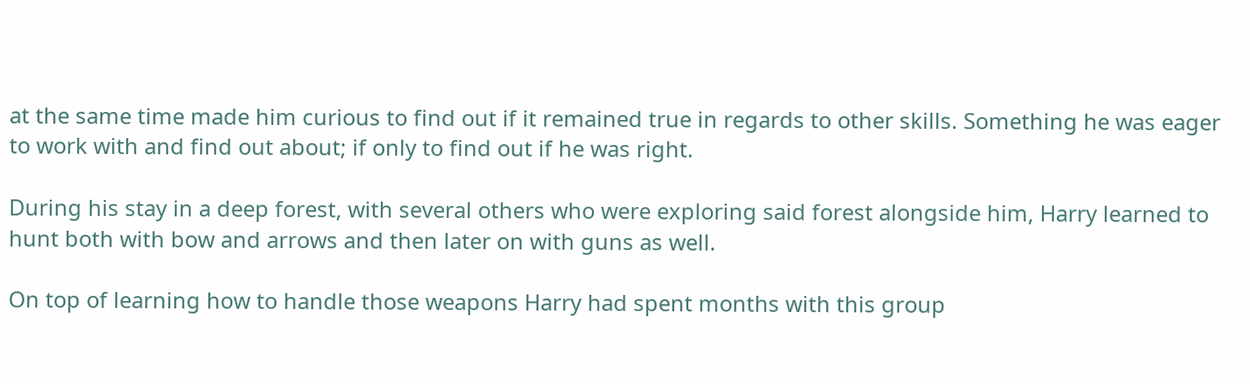at the same time made him curious to find out if it remained true in regards to other skills. Something he was eager to work with and find out about; if only to find out if he was right.

During his stay in a deep forest, with several others who were exploring said forest alongside him, Harry learned to hunt both with bow and arrows and then later on with guns as well.

On top of learning how to handle those weapons Harry had spent months with this group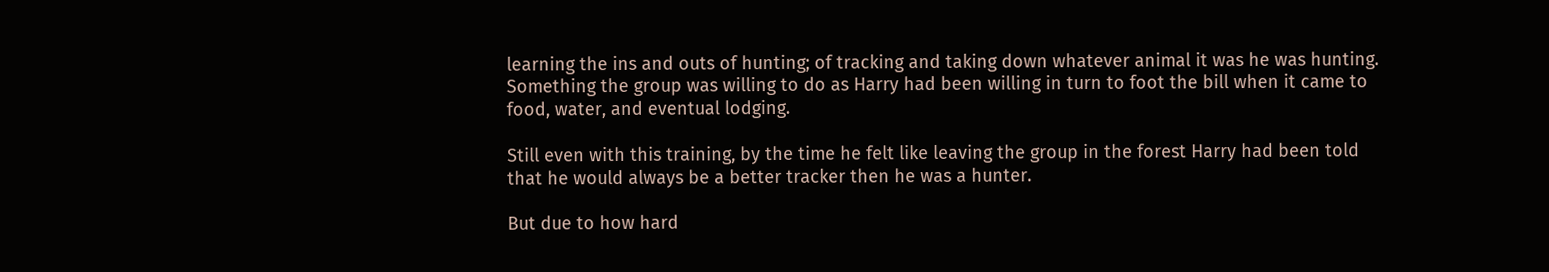learning the ins and outs of hunting; of tracking and taking down whatever animal it was he was hunting. Something the group was willing to do as Harry had been willing in turn to foot the bill when it came to food, water, and eventual lodging.

Still even with this training, by the time he felt like leaving the group in the forest Harry had been told that he would always be a better tracker then he was a hunter.

But due to how hard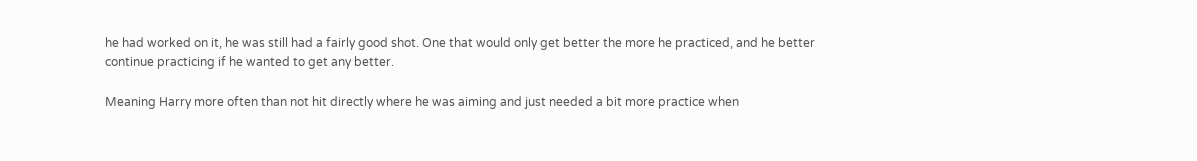he had worked on it, he was still had a fairly good shot. One that would only get better the more he practiced, and he better continue practicing if he wanted to get any better.

Meaning Harry more often than not hit directly where he was aiming and just needed a bit more practice when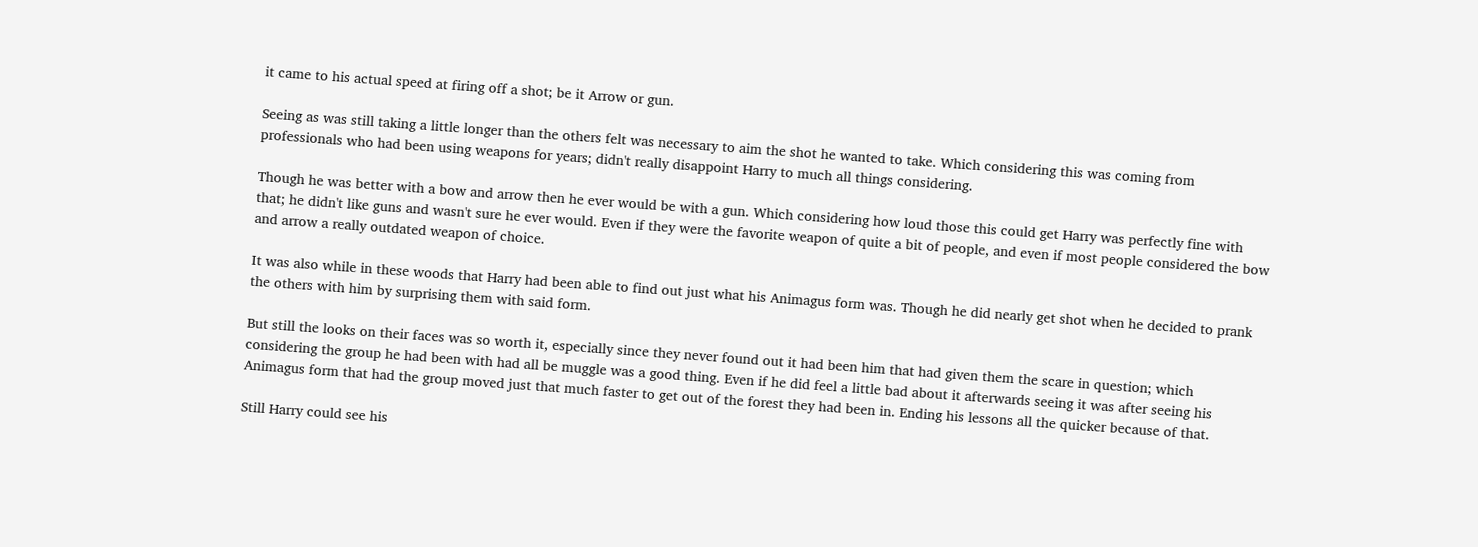it came to his actual speed at firing off a shot; be it Arrow or gun.

Seeing as was still taking a little longer than the others felt was necessary to aim the shot he wanted to take. Which considering this was coming from professionals who had been using weapons for years; didn't really disappoint Harry to much all things considering.

Though he was better with a bow and arrow then he ever would be with a gun. Which considering how loud those this could get Harry was perfectly fine with that; he didn't like guns and wasn't sure he ever would. Even if they were the favorite weapon of quite a bit of people, and even if most people considered the bow and arrow a really outdated weapon of choice.

It was also while in these woods that Harry had been able to find out just what his Animagus form was. Though he did nearly get shot when he decided to prank the others with him by surprising them with said form.

But still the looks on their faces was so worth it, especially since they never found out it had been him that had given them the scare in question; which considering the group he had been with had all be muggle was a good thing. Even if he did feel a little bad about it afterwards seeing it was after seeing his Animagus form that had the group moved just that much faster to get out of the forest they had been in. Ending his lessons all the quicker because of that.

Still Harry could see his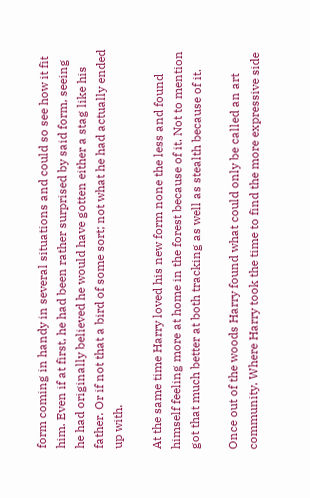form coming in handy in several situations and could so see how it fit him. Even if at first, he had been rather surprised by said form, seeing he had originally believed he would have gotten either a stag like his father. Or if not that a bird of some sort; not what he had actually ended up with.

At the same time Harry loved his new form none the less and found himself feeling more at home in the forest because of it. Not to mention got that much better at both tracking as well as stealth because of it.

Once out of the woods Harry found what could only be called an art community. Where Harry took the time to find the more expressive side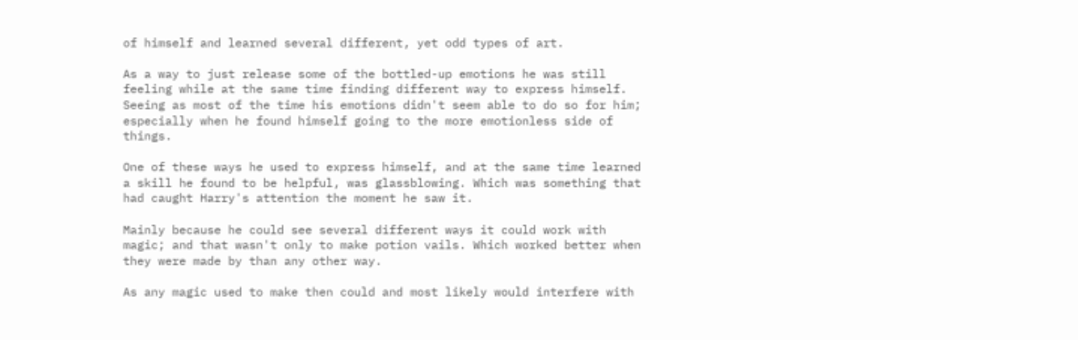of himself and learned several different, yet odd types of art.

As a way to just release some of the bottled-up emotions he was still feeling while at the same time finding different way to express himself. Seeing as most of the time his emotions didn't seem able to do so for him; especially when he found himself going to the more emotionless side of things.

One of these ways he used to express himself, and at the same time learned a skill he found to be helpful, was glassblowing. Which was something that had caught Harry's attention the moment he saw it.

Mainly because he could see several different ways it could work with magic; and that wasn't only to make potion vails. Which worked better when they were made by than any other way.

As any magic used to make then could and most likely would interfere with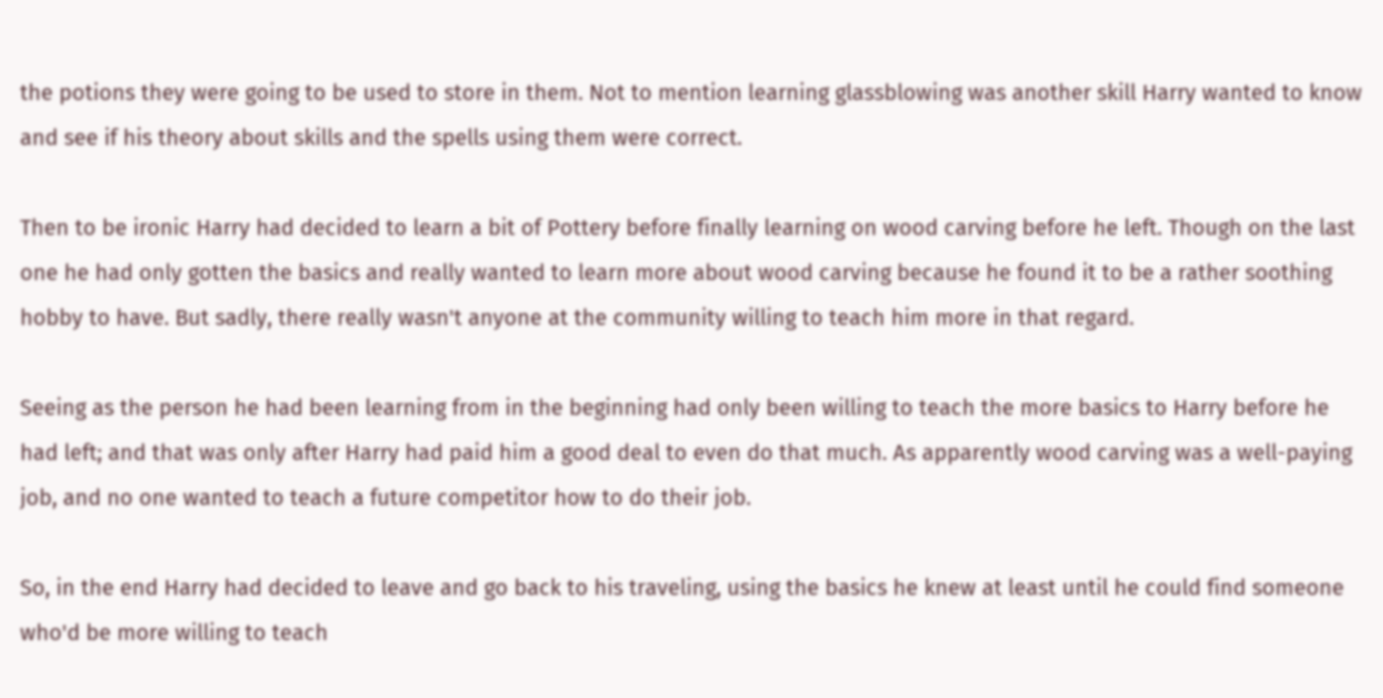the potions they were going to be used to store in them. Not to mention learning glassblowing was another skill Harry wanted to know and see if his theory about skills and the spells using them were correct.

Then to be ironic Harry had decided to learn a bit of Pottery before finally learning on wood carving before he left. Though on the last one he had only gotten the basics and really wanted to learn more about wood carving because he found it to be a rather soothing hobby to have. But sadly, there really wasn't anyone at the community willing to teach him more in that regard.

Seeing as the person he had been learning from in the beginning had only been willing to teach the more basics to Harry before he had left; and that was only after Harry had paid him a good deal to even do that much. As apparently wood carving was a well-paying job, and no one wanted to teach a future competitor how to do their job.

So, in the end Harry had decided to leave and go back to his traveling, using the basics he knew at least until he could find someone who'd be more willing to teach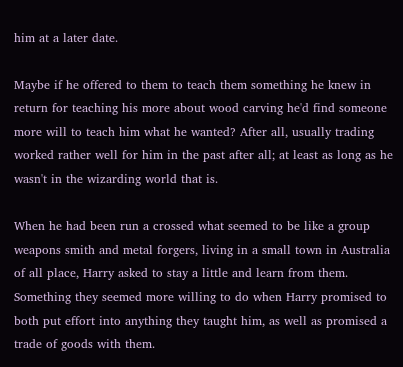him at a later date.

Maybe if he offered to them to teach them something he knew in return for teaching his more about wood carving he'd find someone more will to teach him what he wanted? After all, usually trading worked rather well for him in the past after all; at least as long as he wasn't in the wizarding world that is.

When he had been run a crossed what seemed to be like a group weapons smith and metal forgers, living in a small town in Australia of all place, Harry asked to stay a little and learn from them. Something they seemed more willing to do when Harry promised to both put effort into anything they taught him, as well as promised a trade of goods with them.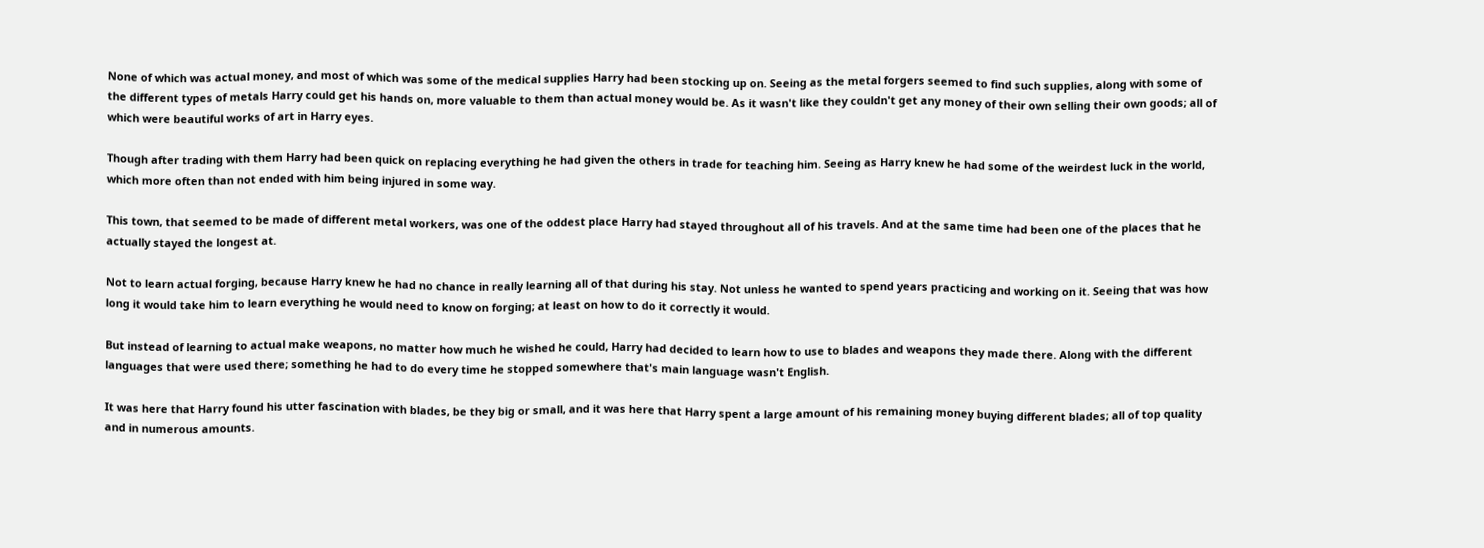None of which was actual money, and most of which was some of the medical supplies Harry had been stocking up on. Seeing as the metal forgers seemed to find such supplies, along with some of the different types of metals Harry could get his hands on, more valuable to them than actual money would be. As it wasn't like they couldn't get any money of their own selling their own goods; all of which were beautiful works of art in Harry eyes.

Though after trading with them Harry had been quick on replacing everything he had given the others in trade for teaching him. Seeing as Harry knew he had some of the weirdest luck in the world, which more often than not ended with him being injured in some way.

This town, that seemed to be made of different metal workers, was one of the oddest place Harry had stayed throughout all of his travels. And at the same time had been one of the places that he actually stayed the longest at.

Not to learn actual forging, because Harry knew he had no chance in really learning all of that during his stay. Not unless he wanted to spend years practicing and working on it. Seeing that was how long it would take him to learn everything he would need to know on forging; at least on how to do it correctly it would.

But instead of learning to actual make weapons, no matter how much he wished he could, Harry had decided to learn how to use to blades and weapons they made there. Along with the different languages that were used there; something he had to do every time he stopped somewhere that's main language wasn't English.

It was here that Harry found his utter fascination with blades, be they big or small, and it was here that Harry spent a large amount of his remaining money buying different blades; all of top quality and in numerous amounts.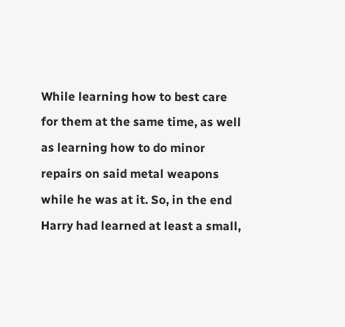While learning how to best care for them at the same time, as well as learning how to do minor repairs on said metal weapons while he was at it. So, in the end Harry had learned at least a small,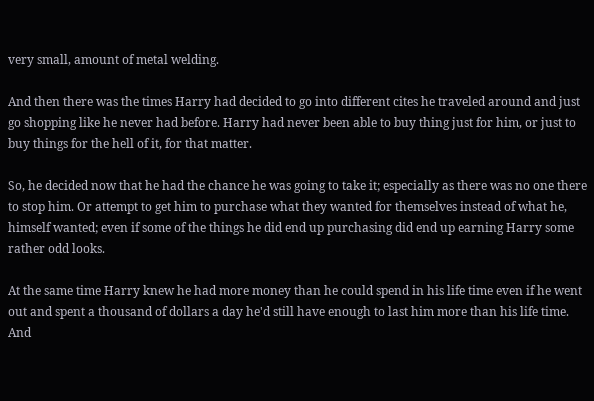very small, amount of metal welding.

And then there was the times Harry had decided to go into different cites he traveled around and just go shopping like he never had before. Harry had never been able to buy thing just for him, or just to buy things for the hell of it, for that matter.

So, he decided now that he had the chance he was going to take it; especially as there was no one there to stop him. Or attempt to get him to purchase what they wanted for themselves instead of what he, himself wanted; even if some of the things he did end up purchasing did end up earning Harry some rather odd looks.

At the same time Harry knew he had more money than he could spend in his life time even if he went out and spent a thousand of dollars a day he'd still have enough to last him more than his life time. And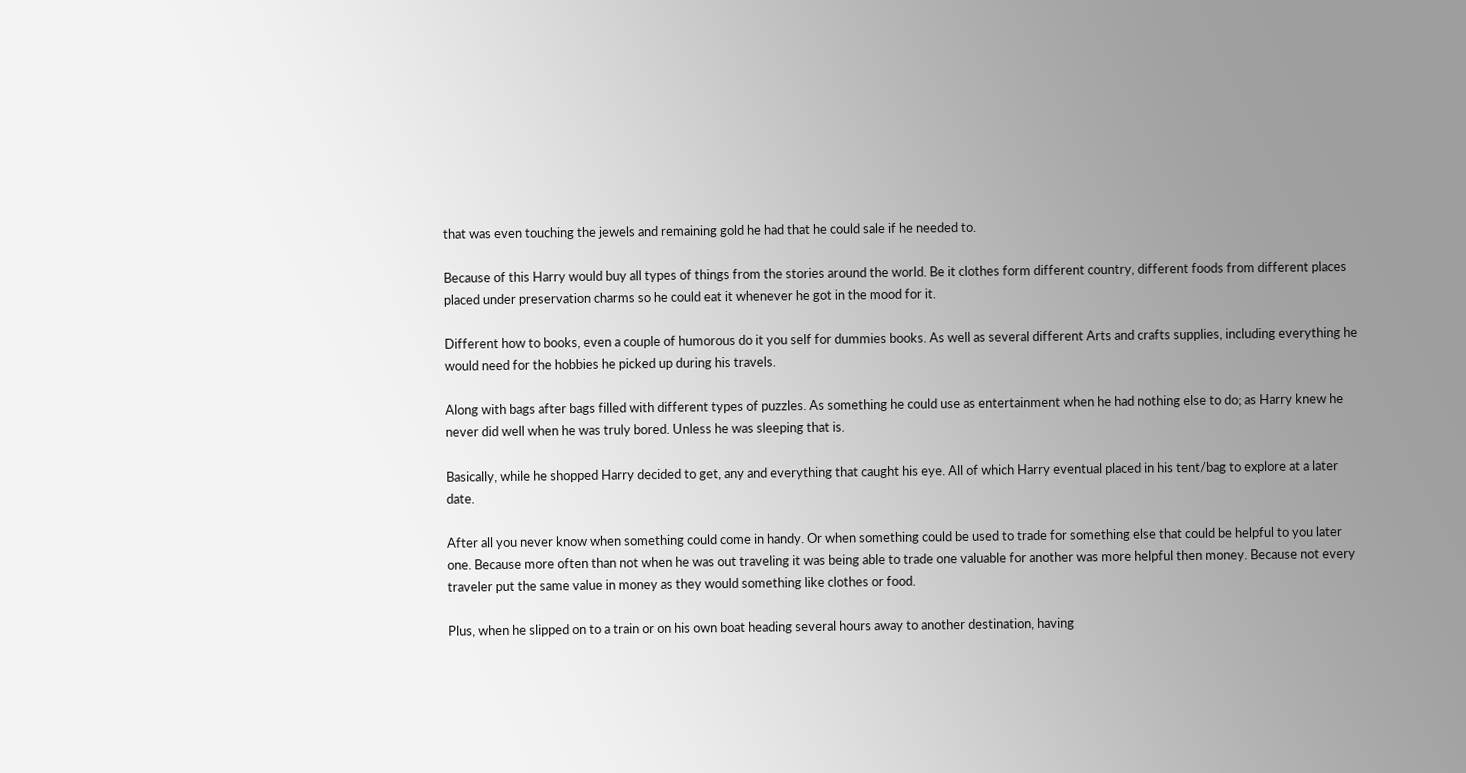that was even touching the jewels and remaining gold he had that he could sale if he needed to.

Because of this Harry would buy all types of things from the stories around the world. Be it clothes form different country, different foods from different places placed under preservation charms so he could eat it whenever he got in the mood for it.

Different how to books, even a couple of humorous do it you self for dummies books. As well as several different Arts and crafts supplies, including everything he would need for the hobbies he picked up during his travels.

Along with bags after bags filled with different types of puzzles. As something he could use as entertainment when he had nothing else to do; as Harry knew he never did well when he was truly bored. Unless he was sleeping that is.

Basically, while he shopped Harry decided to get, any and everything that caught his eye. All of which Harry eventual placed in his tent/bag to explore at a later date.

After all you never know when something could come in handy. Or when something could be used to trade for something else that could be helpful to you later one. Because more often than not when he was out traveling it was being able to trade one valuable for another was more helpful then money. Because not every traveler put the same value in money as they would something like clothes or food.

Plus, when he slipped on to a train or on his own boat heading several hours away to another destination, having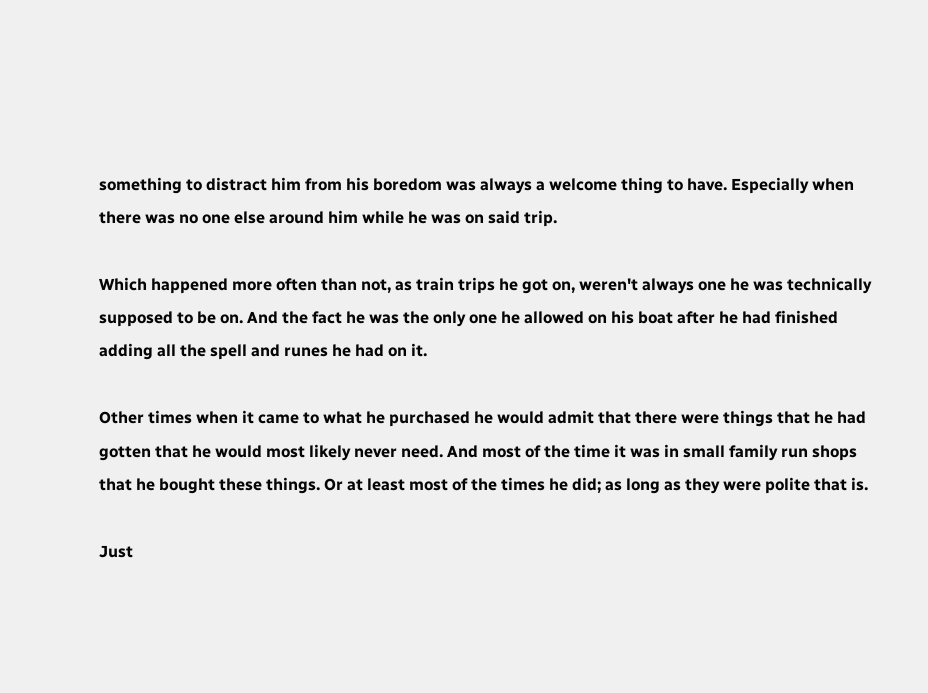something to distract him from his boredom was always a welcome thing to have. Especially when there was no one else around him while he was on said trip.

Which happened more often than not, as train trips he got on, weren't always one he was technically supposed to be on. And the fact he was the only one he allowed on his boat after he had finished adding all the spell and runes he had on it.

Other times when it came to what he purchased he would admit that there were things that he had gotten that he would most likely never need. And most of the time it was in small family run shops that he bought these things. Or at least most of the times he did; as long as they were polite that is.

Just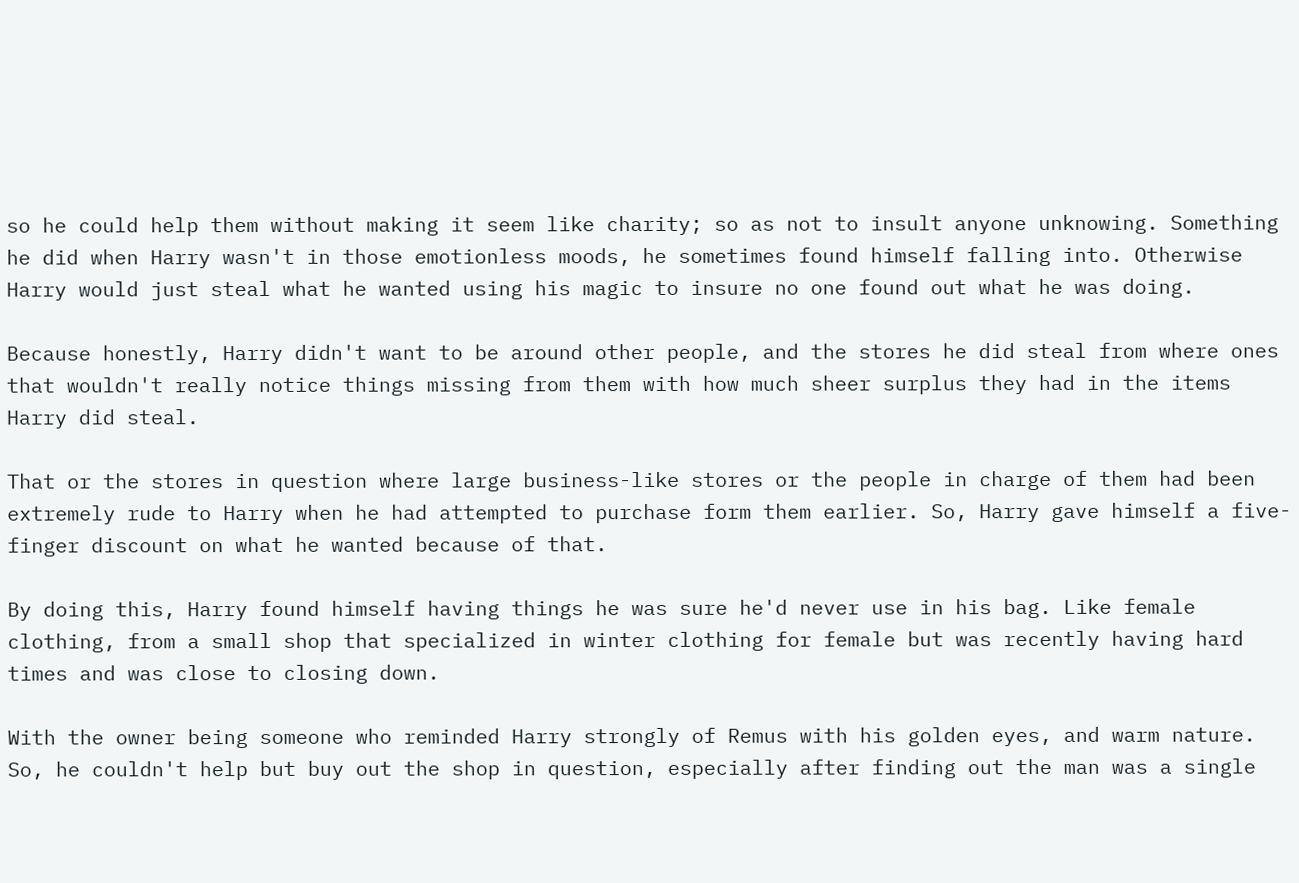so he could help them without making it seem like charity; so as not to insult anyone unknowing. Something he did when Harry wasn't in those emotionless moods, he sometimes found himself falling into. Otherwise Harry would just steal what he wanted using his magic to insure no one found out what he was doing.

Because honestly, Harry didn't want to be around other people, and the stores he did steal from where ones that wouldn't really notice things missing from them with how much sheer surplus they had in the items Harry did steal.

That or the stores in question where large business-like stores or the people in charge of them had been extremely rude to Harry when he had attempted to purchase form them earlier. So, Harry gave himself a five-finger discount on what he wanted because of that.

By doing this, Harry found himself having things he was sure he'd never use in his bag. Like female clothing, from a small shop that specialized in winter clothing for female but was recently having hard times and was close to closing down.

With the owner being someone who reminded Harry strongly of Remus with his golden eyes, and warm nature. So, he couldn't help but buy out the shop in question, especially after finding out the man was a single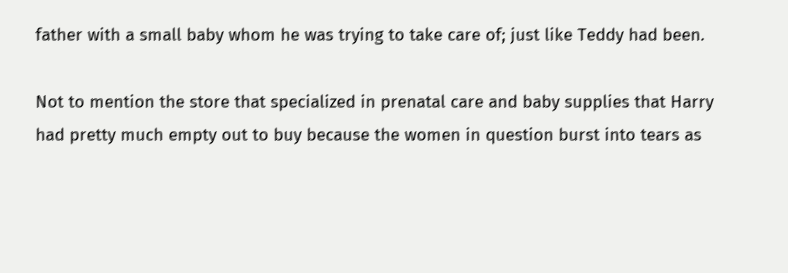father with a small baby whom he was trying to take care of; just like Teddy had been.

Not to mention the store that specialized in prenatal care and baby supplies that Harry had pretty much empty out to buy because the women in question burst into tears as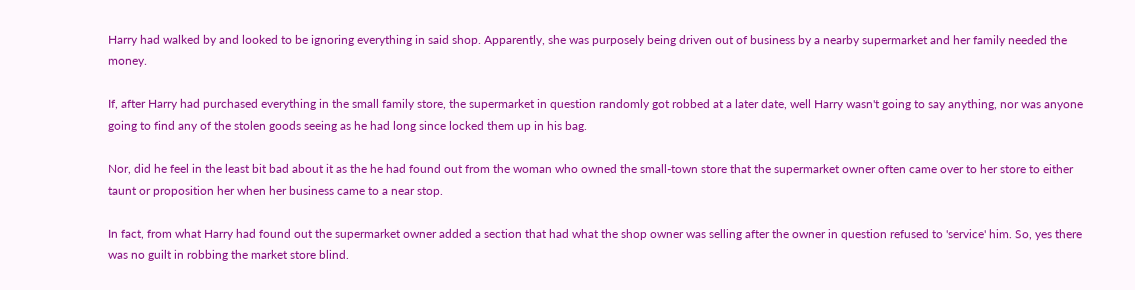Harry had walked by and looked to be ignoring everything in said shop. Apparently, she was purposely being driven out of business by a nearby supermarket and her family needed the money.

If, after Harry had purchased everything in the small family store, the supermarket in question randomly got robbed at a later date, well Harry wasn't going to say anything, nor was anyone going to find any of the stolen goods seeing as he had long since locked them up in his bag.

Nor, did he feel in the least bit bad about it as the he had found out from the woman who owned the small-town store that the supermarket owner often came over to her store to either taunt or proposition her when her business came to a near stop.

In fact, from what Harry had found out the supermarket owner added a section that had what the shop owner was selling after the owner in question refused to 'service' him. So, yes there was no guilt in robbing the market store blind.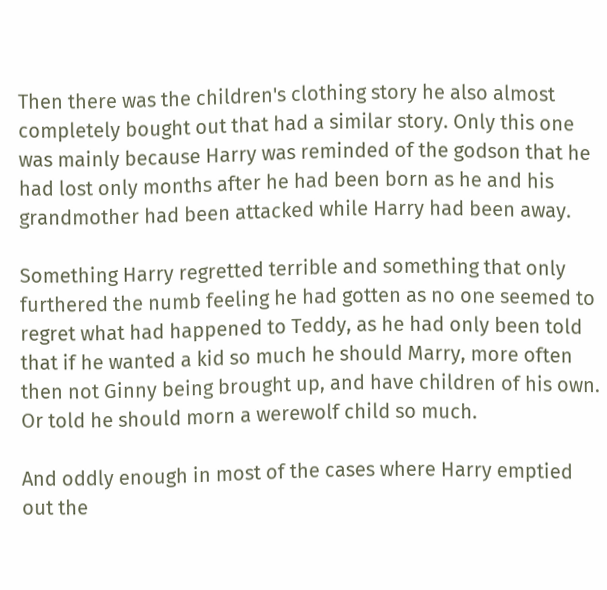Then there was the children's clothing story he also almost completely bought out that had a similar story. Only this one was mainly because Harry was reminded of the godson that he had lost only months after he had been born as he and his grandmother had been attacked while Harry had been away.

Something Harry regretted terrible and something that only furthered the numb feeling he had gotten as no one seemed to regret what had happened to Teddy, as he had only been told that if he wanted a kid so much he should Marry, more often then not Ginny being brought up, and have children of his own. Or told he should morn a werewolf child so much.

And oddly enough in most of the cases where Harry emptied out the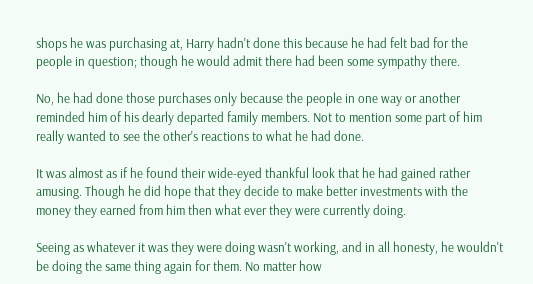shops he was purchasing at, Harry hadn't done this because he had felt bad for the people in question; though he would admit there had been some sympathy there.

No, he had done those purchases only because the people in one way or another reminded him of his dearly departed family members. Not to mention some part of him really wanted to see the other's reactions to what he had done.

It was almost as if he found their wide-eyed thankful look that he had gained rather amusing. Though he did hope that they decide to make better investments with the money they earned from him then what ever they were currently doing.

Seeing as whatever it was they were doing wasn't working, and in all honesty, he wouldn't be doing the same thing again for them. No matter how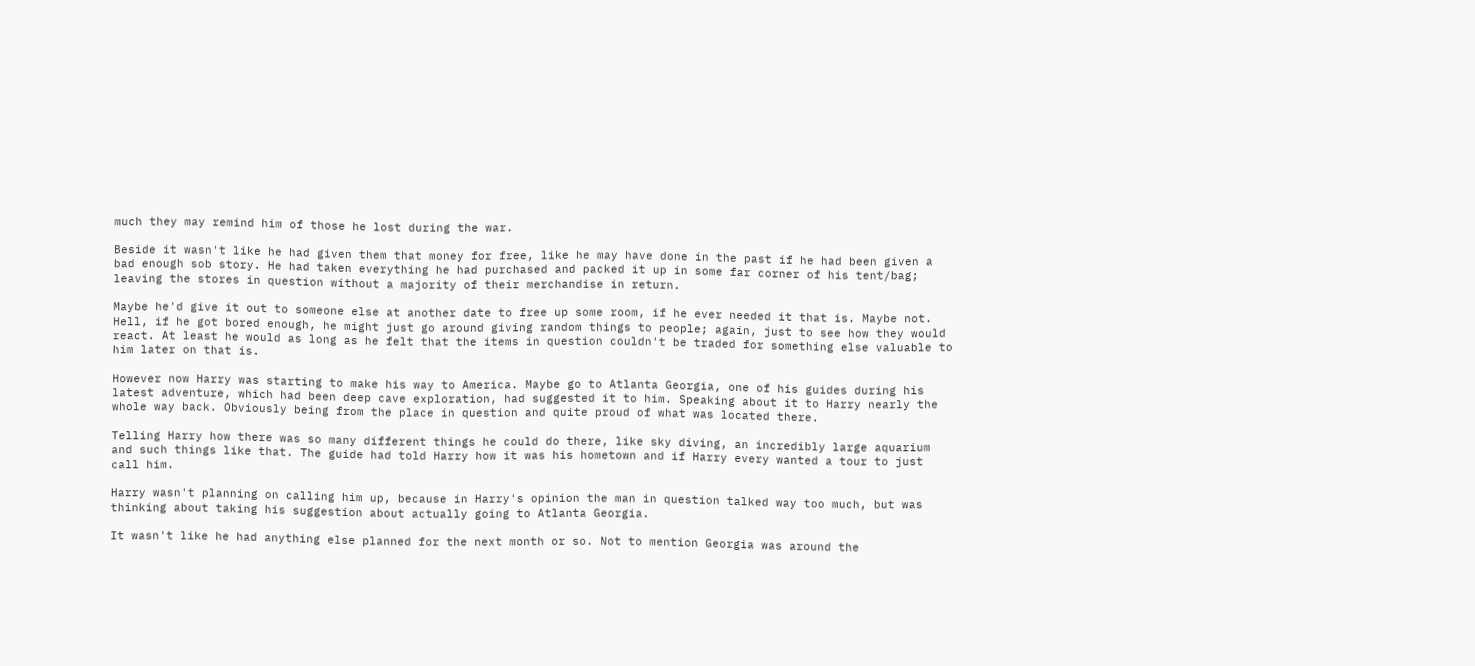much they may remind him of those he lost during the war.

Beside it wasn't like he had given them that money for free, like he may have done in the past if he had been given a bad enough sob story. He had taken everything he had purchased and packed it up in some far corner of his tent/bag; leaving the stores in question without a majority of their merchandise in return.

Maybe he'd give it out to someone else at another date to free up some room, if he ever needed it that is. Maybe not. Hell, if he got bored enough, he might just go around giving random things to people; again, just to see how they would react. At least he would as long as he felt that the items in question couldn't be traded for something else valuable to him later on that is.

However now Harry was starting to make his way to America. Maybe go to Atlanta Georgia, one of his guides during his latest adventure, which had been deep cave exploration, had suggested it to him. Speaking about it to Harry nearly the whole way back. Obviously being from the place in question and quite proud of what was located there.

Telling Harry how there was so many different things he could do there, like sky diving, an incredibly large aquarium and such things like that. The guide had told Harry how it was his hometown and if Harry every wanted a tour to just call him.

Harry wasn't planning on calling him up, because in Harry's opinion the man in question talked way too much, but was thinking about taking his suggestion about actually going to Atlanta Georgia.

It wasn't like he had anything else planned for the next month or so. Not to mention Georgia was around the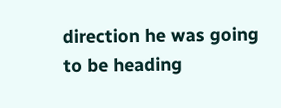direction he was going to be heading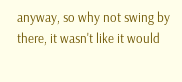anyway, so why not swing by there, it wasn't like it would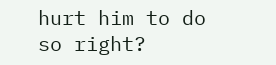hurt him to do so right?